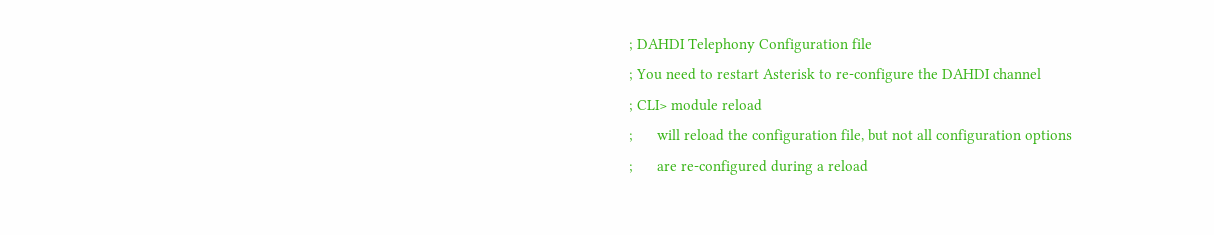; DAHDI Telephony Configuration file
; You need to restart Asterisk to re-configure the DAHDI channel
; CLI> module reload
;      will reload the configuration file, but not all configuration options
;      are re-configured during a reload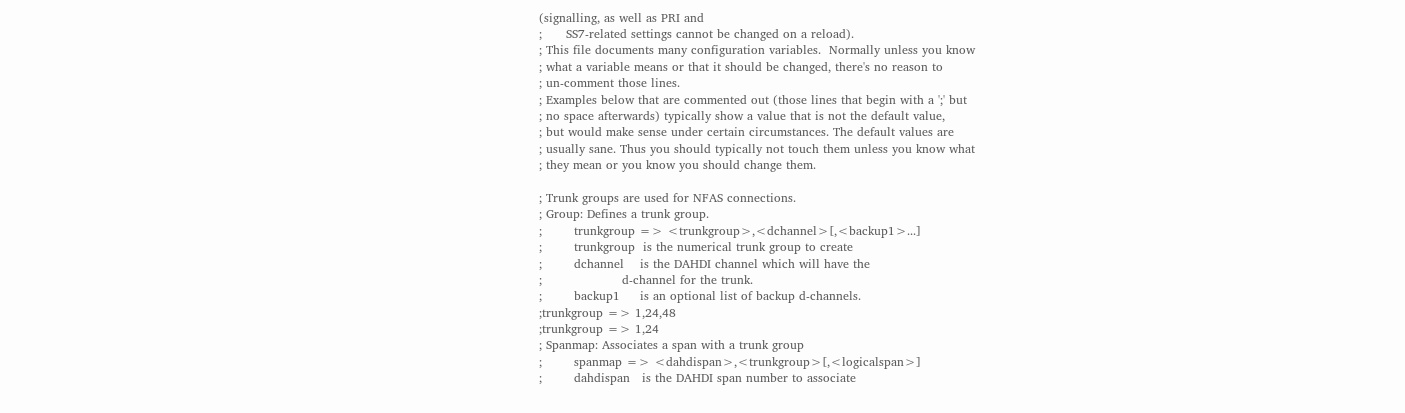(signalling, as well as PRI and
;      SS7-related settings cannot be changed on a reload).
; This file documents many configuration variables.  Normally unless you know
; what a variable means or that it should be changed, there's no reason to
; un-comment those lines.
; Examples below that are commented out (those lines that begin with a ';' but
; no space afterwards) typically show a value that is not the default value,
; but would make sense under certain circumstances. The default values are
; usually sane. Thus you should typically not touch them unless you know what
; they mean or you know you should change them.

; Trunk groups are used for NFAS connections.
; Group: Defines a trunk group.
;        trunkgroup => <trunkgroup>,<dchannel>[,<backup1>...]
;        trunkgroup  is the numerical trunk group to create
;        dchannel    is the DAHDI channel which will have the
;                    d-channel for the trunk.
;        backup1     is an optional list of backup d-channels.
;trunkgroup => 1,24,48
;trunkgroup => 1,24
; Spanmap: Associates a span with a trunk group
;        spanmap => <dahdispan>,<trunkgroup>[,<logicalspan>]
;        dahdispan   is the DAHDI span number to associate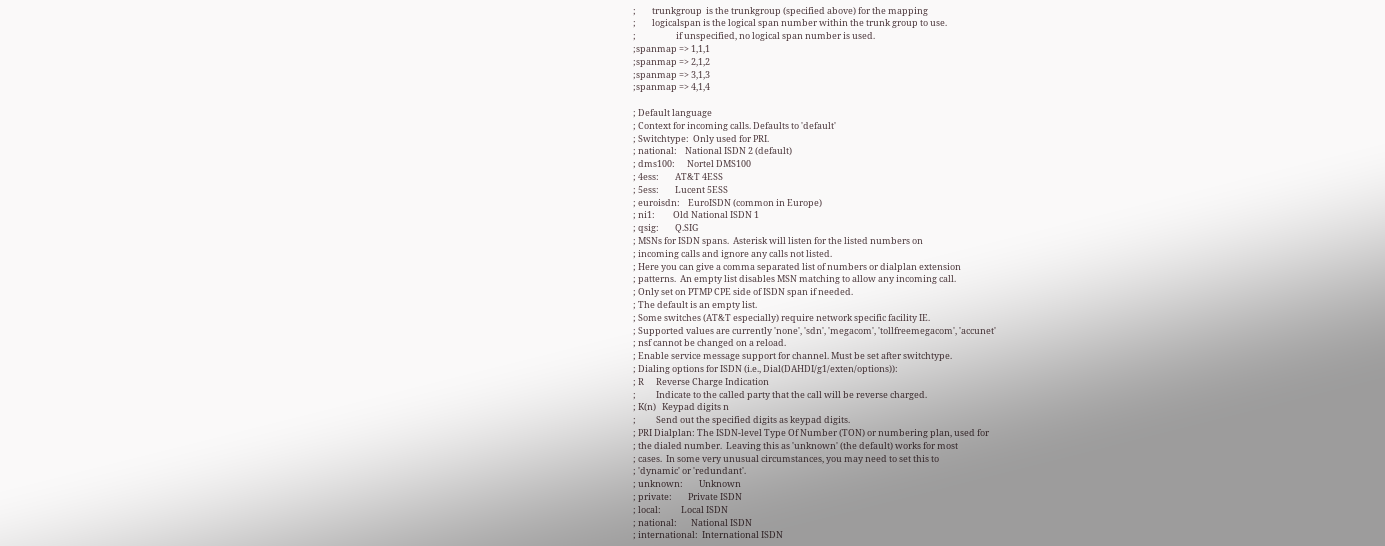;        trunkgroup  is the trunkgroup (specified above) for the mapping
;        logicalspan is the logical span number within the trunk group to use.
;                    if unspecified, no logical span number is used.
;spanmap => 1,1,1
;spanmap => 2,1,2
;spanmap => 3,1,3
;spanmap => 4,1,4

; Default language
; Context for incoming calls. Defaults to 'default'
; Switchtype:  Only used for PRI.
; national:    National ISDN 2 (default)
; dms100:      Nortel DMS100
; 4ess:        AT&T 4ESS
; 5ess:        Lucent 5ESS
; euroisdn:    EuroISDN (common in Europe)
; ni1:         Old National ISDN 1
; qsig:        Q.SIG
; MSNs for ISDN spans.  Asterisk will listen for the listed numbers on
; incoming calls and ignore any calls not listed.
; Here you can give a comma separated list of numbers or dialplan extension
; patterns.  An empty list disables MSN matching to allow any incoming call.
; Only set on PTMP CPE side of ISDN span if needed.
; The default is an empty list.
; Some switches (AT&T especially) require network specific facility IE.
; Supported values are currently 'none', 'sdn', 'megacom', 'tollfreemegacom', 'accunet'
; nsf cannot be changed on a reload.
; Enable service message support for channel. Must be set after switchtype.
; Dialing options for ISDN (i.e., Dial(DAHDI/g1/exten/options)):
; R      Reverse Charge Indication
;          Indicate to the called party that the call will be reverse charged.
; K(n)   Keypad digits n
;          Send out the specified digits as keypad digits.
; PRI Dialplan: The ISDN-level Type Of Number (TON) or numbering plan, used for
; the dialed number.  Leaving this as 'unknown' (the default) works for most
; cases.  In some very unusual circumstances, you may need to set this to
; 'dynamic' or 'redundant'.
; unknown:        Unknown
; private:        Private ISDN
; local:          Local ISDN
; national:       National ISDN
; international:  International ISDN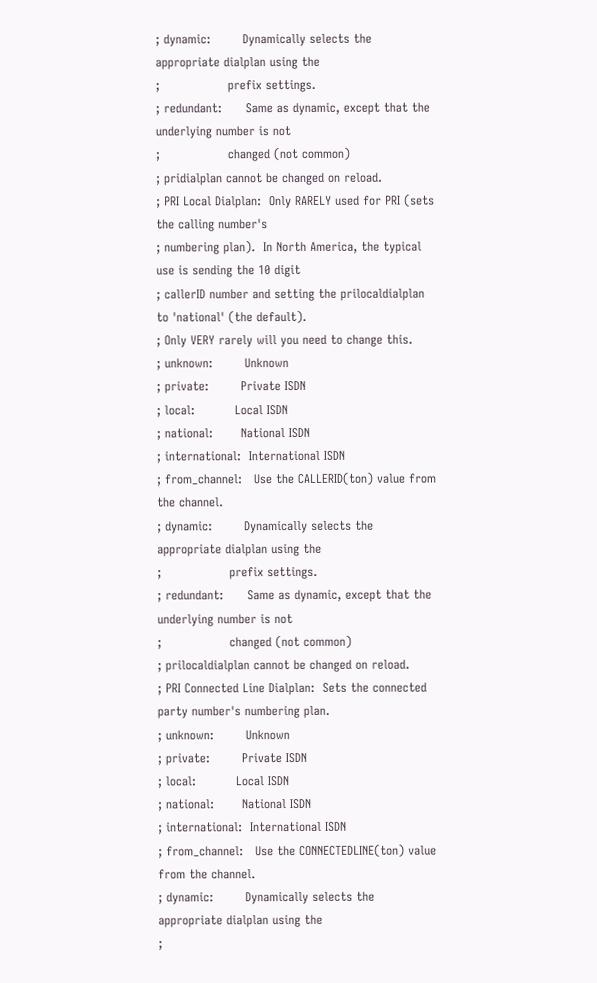; dynamic:        Dynamically selects the appropriate dialplan using the
;                 prefix settings.
; redundant:      Same as dynamic, except that the underlying number is not
;                 changed (not common)
; pridialplan cannot be changed on reload.
; PRI Local Dialplan:  Only RARELY used for PRI (sets the calling number's
; numbering plan).  In North America, the typical use is sending the 10 digit
; callerID number and setting the prilocaldialplan to 'national' (the default).
; Only VERY rarely will you need to change this.
; unknown:        Unknown
; private:        Private ISDN
; local:          Local ISDN
; national:       National ISDN
; international:  International ISDN
; from_channel:   Use the CALLERID(ton) value from the channel.
; dynamic:        Dynamically selects the appropriate dialplan using the
;                 prefix settings.
; redundant:      Same as dynamic, except that the underlying number is not
;                 changed (not common)
; prilocaldialplan cannot be changed on reload.
; PRI Connected Line Dialplan:  Sets the connected party number's numbering plan.
; unknown:        Unknown
; private:        Private ISDN
; local:          Local ISDN
; national:       National ISDN
; international:  International ISDN
; from_channel:   Use the CONNECTEDLINE(ton) value from the channel.
; dynamic:        Dynamically selects the appropriate dialplan using the
;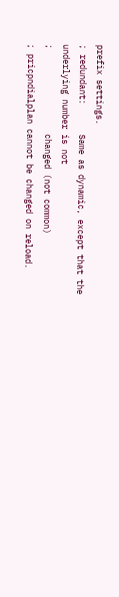prefix settings.
; redundant:      Same as dynamic, except that the underlying number is not
;                 changed (not common)
; pricpndialplan cannot be changed on reload.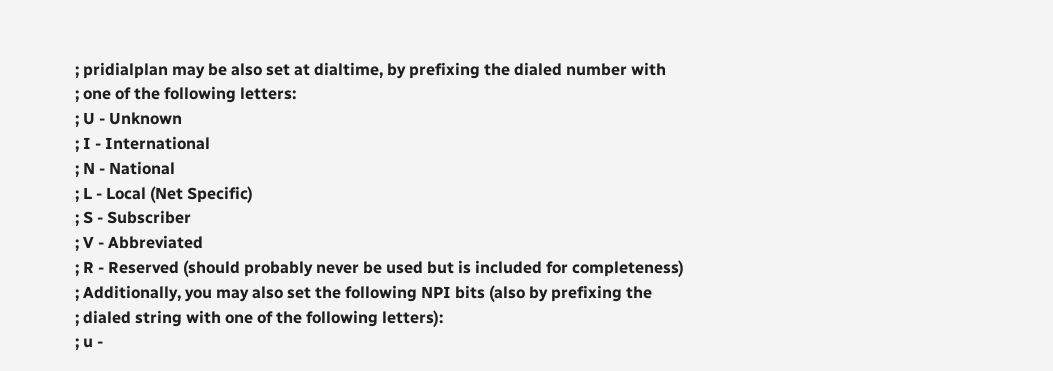; pridialplan may be also set at dialtime, by prefixing the dialed number with
; one of the following letters:
; U - Unknown
; I - International
; N - National
; L - Local (Net Specific)
; S - Subscriber
; V - Abbreviated
; R - Reserved (should probably never be used but is included for completeness)
; Additionally, you may also set the following NPI bits (also by prefixing the
; dialed string with one of the following letters):
; u -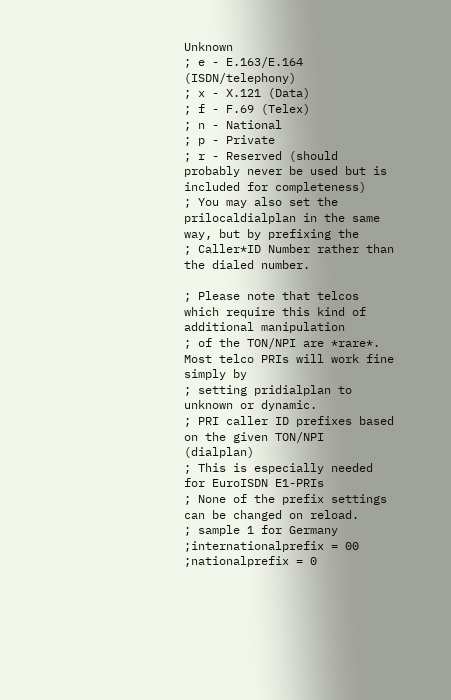Unknown
; e - E.163/E.164 (ISDN/telephony)
; x - X.121 (Data)
; f - F.69 (Telex)
; n - National
; p - Private
; r - Reserved (should probably never be used but is included for completeness)
; You may also set the prilocaldialplan in the same way, but by prefixing the
; Caller*ID Number rather than the dialed number.

; Please note that telcos which require this kind of additional manipulation
; of the TON/NPI are *rare*.  Most telco PRIs will work fine simply by
; setting pridialplan to unknown or dynamic.
; PRI caller ID prefixes based on the given TON/NPI (dialplan)
; This is especially needed for EuroISDN E1-PRIs
; None of the prefix settings can be changed on reload.
; sample 1 for Germany
;internationalprefix = 00
;nationalprefix = 0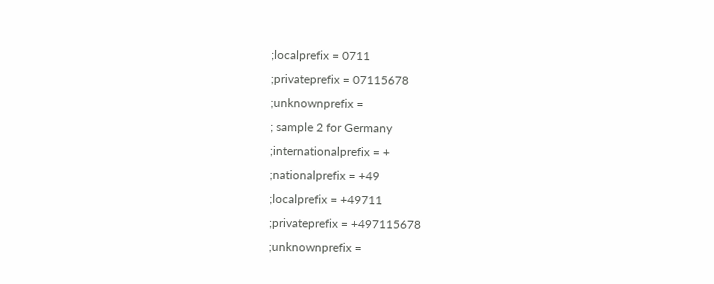;localprefix = 0711
;privateprefix = 07115678
;unknownprefix =
; sample 2 for Germany
;internationalprefix = +
;nationalprefix = +49
;localprefix = +49711
;privateprefix = +497115678
;unknownprefix =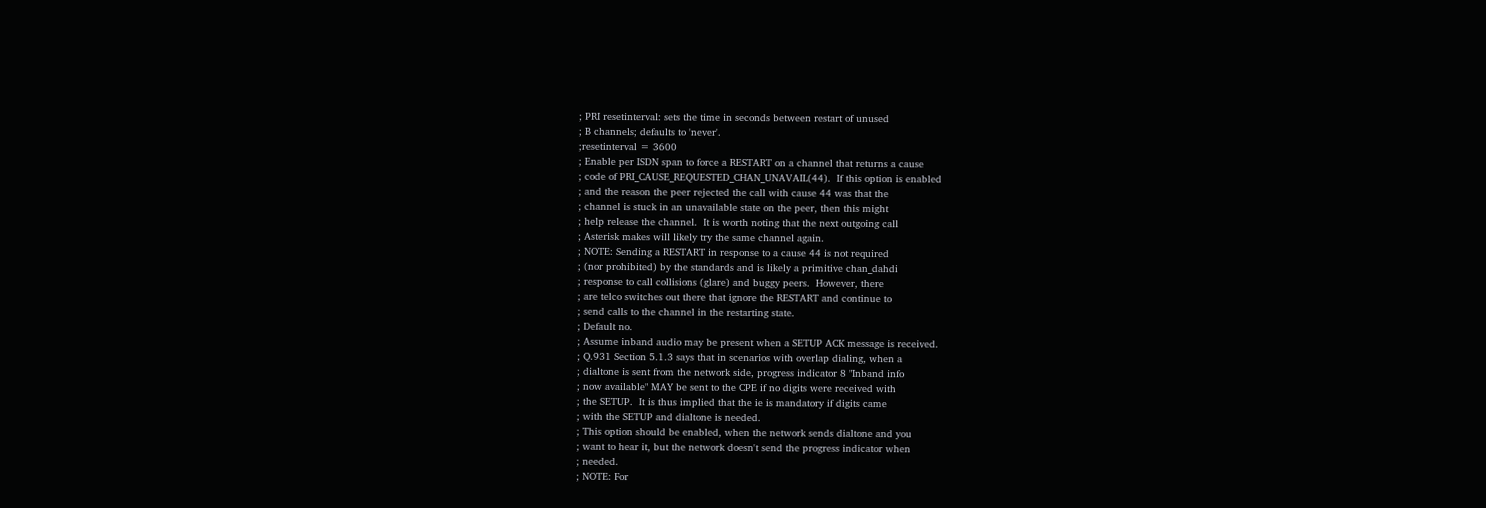; PRI resetinterval: sets the time in seconds between restart of unused
; B channels; defaults to 'never'.
;resetinterval = 3600
; Enable per ISDN span to force a RESTART on a channel that returns a cause
; code of PRI_CAUSE_REQUESTED_CHAN_UNAVAIL(44).  If this option is enabled
; and the reason the peer rejected the call with cause 44 was that the
; channel is stuck in an unavailable state on the peer, then this might
; help release the channel.  It is worth noting that the next outgoing call
; Asterisk makes will likely try the same channel again.
; NOTE: Sending a RESTART in response to a cause 44 is not required
; (nor prohibited) by the standards and is likely a primitive chan_dahdi
; response to call collisions (glare) and buggy peers.  However, there
; are telco switches out there that ignore the RESTART and continue to
; send calls to the channel in the restarting state.
; Default no.
; Assume inband audio may be present when a SETUP ACK message is received.
; Q.931 Section 5.1.3 says that in scenarios with overlap dialing, when a
; dialtone is sent from the network side, progress indicator 8 "Inband info
; now available" MAY be sent to the CPE if no digits were received with
; the SETUP.  It is thus implied that the ie is mandatory if digits came
; with the SETUP and dialtone is needed.
; This option should be enabled, when the network sends dialtone and you
; want to hear it, but the network doesn't send the progress indicator when
; needed.
; NOTE: For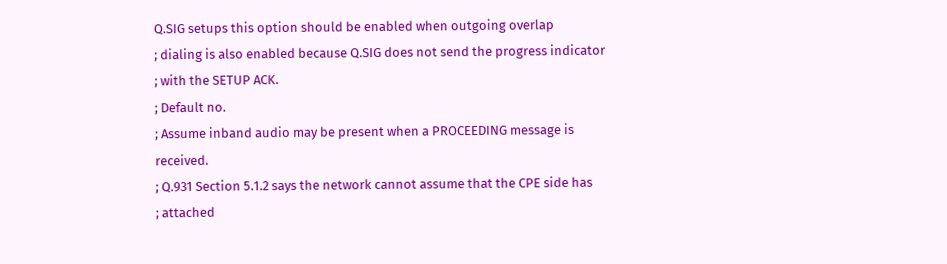Q.SIG setups this option should be enabled when outgoing overlap
; dialing is also enabled because Q.SIG does not send the progress indicator
; with the SETUP ACK.
; Default no.
; Assume inband audio may be present when a PROCEEDING message is received.
; Q.931 Section 5.1.2 says the network cannot assume that the CPE side has
; attached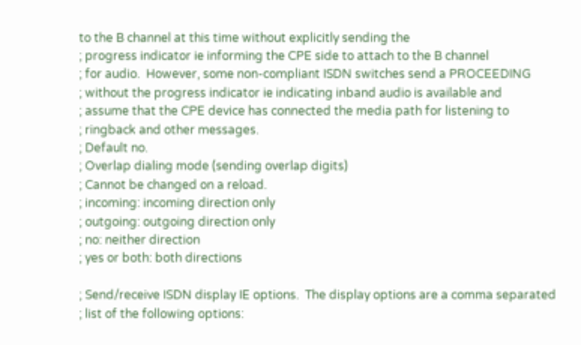to the B channel at this time without explicitly sending the
; progress indicator ie informing the CPE side to attach to the B channel
; for audio.  However, some non-compliant ISDN switches send a PROCEEDING
; without the progress indicator ie indicating inband audio is available and
; assume that the CPE device has connected the media path for listening to
; ringback and other messages.
; Default no.
; Overlap dialing mode (sending overlap digits)
; Cannot be changed on a reload.
; incoming: incoming direction only
; outgoing: outgoing direction only
; no: neither direction
; yes or both: both directions

; Send/receive ISDN display IE options.  The display options are a comma separated
; list of the following options: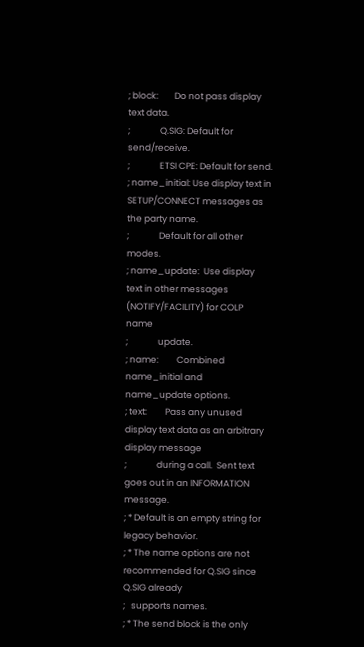; block:        Do not pass display text data.
;               Q.SIG: Default for send/receive.
;               ETSI CPE: Default for send.
; name_initial: Use display text in SETUP/CONNECT messages as the party name.
;               Default for all other modes.
; name_update:  Use display text in other messages (NOTIFY/FACILITY) for COLP name
;               update.
; name:         Combined name_initial and name_update options.
; text:         Pass any unused display text data as an arbitrary display message
;               during a call.  Sent text goes out in an INFORMATION message.
; * Default is an empty string for legacy behavior.
; * The name options are not recommended for Q.SIG since Q.SIG already
;   supports names.
; * The send block is the only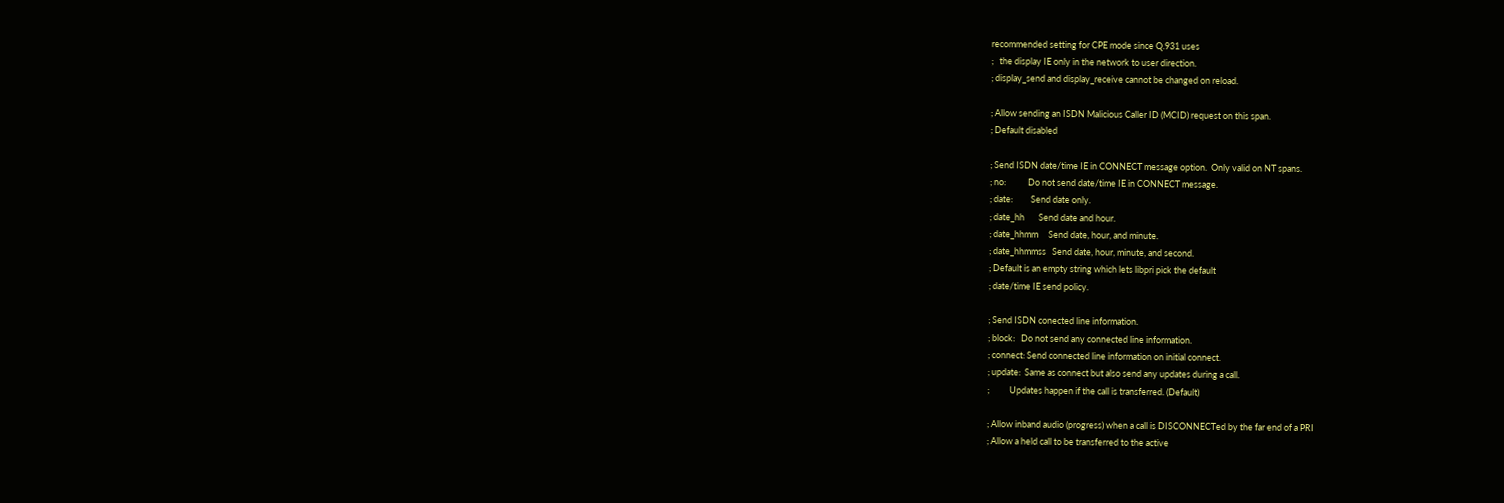recommended setting for CPE mode since Q.931 uses
;   the display IE only in the network to user direction.
; display_send and display_receive cannot be changed on reload.

; Allow sending an ISDN Malicious Caller ID (MCID) request on this span.
; Default disabled

; Send ISDN date/time IE in CONNECT message option.  Only valid on NT spans.
; no:           Do not send date/time IE in CONNECT message.
; date:         Send date only.
; date_hh       Send date and hour.
; date_hhmm     Send date, hour, and minute.
; date_hhmmss   Send date, hour, minute, and second.
; Default is an empty string which lets libpri pick the default
; date/time IE send policy.

; Send ISDN conected line information.
; block:   Do not send any connected line information.
; connect: Send connected line information on initial connect.
; update:  Same as connect but also send any updates during a call.
;          Updates happen if the call is transferred. (Default)

; Allow inband audio (progress) when a call is DISCONNECTed by the far end of a PRI
; Allow a held call to be transferred to the active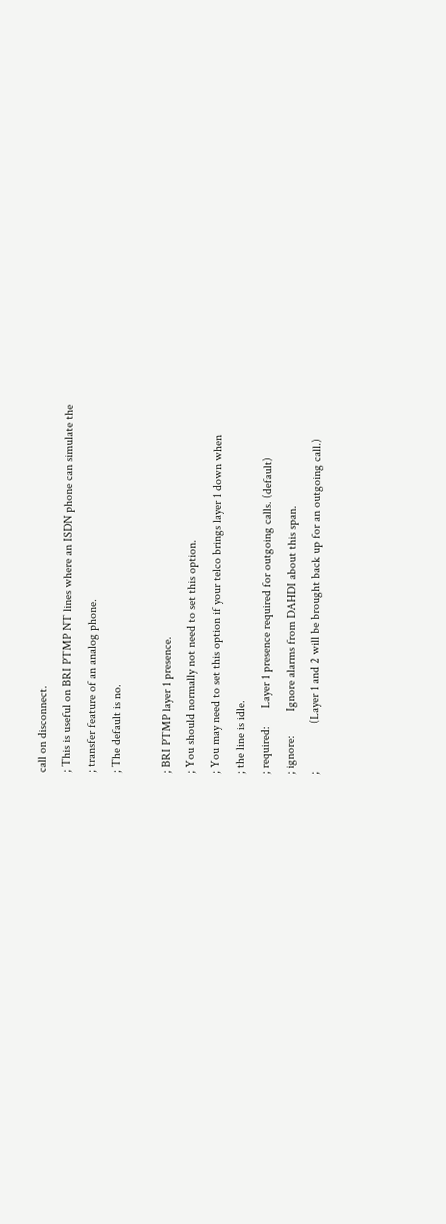call on disconnect.
; This is useful on BRI PTMP NT lines where an ISDN phone can simulate the
; transfer feature of an analog phone.
; The default is no.

; BRI PTMP layer 1 presence.
; You should normally not need to set this option.
; You may need to set this option if your telco brings layer 1 down when
; the line is idle.
; required:      Layer 1 presence required for outgoing calls. (default)
; ignore:        Ignore alarms from DAHDI about this span.
;                (Layer 1 and 2 will be brought back up for an outgoing call.)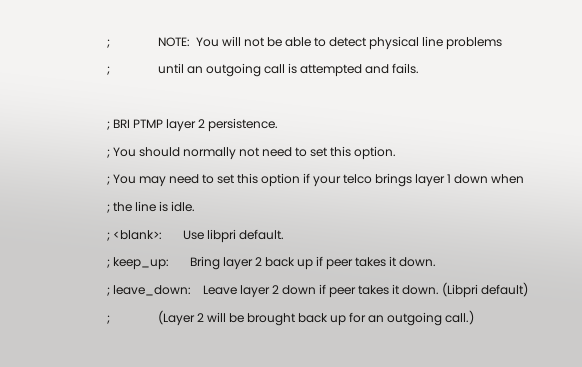;                NOTE:  You will not be able to detect physical line problems
;                until an outgoing call is attempted and fails.

; BRI PTMP layer 2 persistence.
; You should normally not need to set this option.
; You may need to set this option if your telco brings layer 1 down when
; the line is idle.
; <blank>:       Use libpri default.
; keep_up:       Bring layer 2 back up if peer takes it down.
; leave_down:    Leave layer 2 down if peer takes it down. (Libpri default)
;                (Layer 2 will be brought back up for an outgoing call.)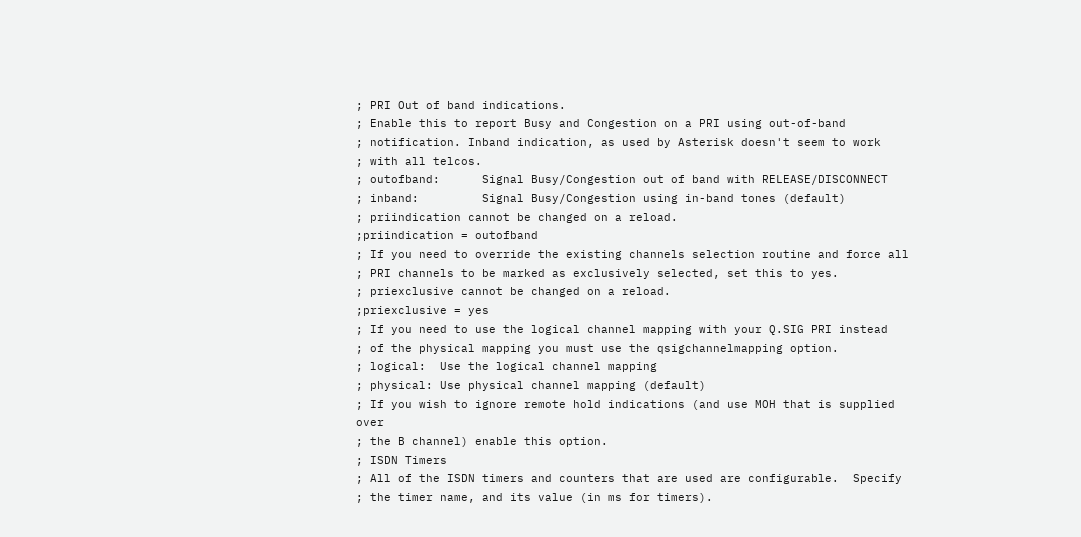; PRI Out of band indications.
; Enable this to report Busy and Congestion on a PRI using out-of-band
; notification. Inband indication, as used by Asterisk doesn't seem to work
; with all telcos.
; outofband:      Signal Busy/Congestion out of band with RELEASE/DISCONNECT
; inband:         Signal Busy/Congestion using in-band tones (default)
; priindication cannot be changed on a reload.
;priindication = outofband
; If you need to override the existing channels selection routine and force all
; PRI channels to be marked as exclusively selected, set this to yes.
; priexclusive cannot be changed on a reload.
;priexclusive = yes
; If you need to use the logical channel mapping with your Q.SIG PRI instead
; of the physical mapping you must use the qsigchannelmapping option.
; logical:  Use the logical channel mapping
; physical: Use physical channel mapping (default)
; If you wish to ignore remote hold indications (and use MOH that is supplied over
; the B channel) enable this option.
; ISDN Timers
; All of the ISDN timers and counters that are used are configurable.  Specify
; the timer name, and its value (in ms for timers).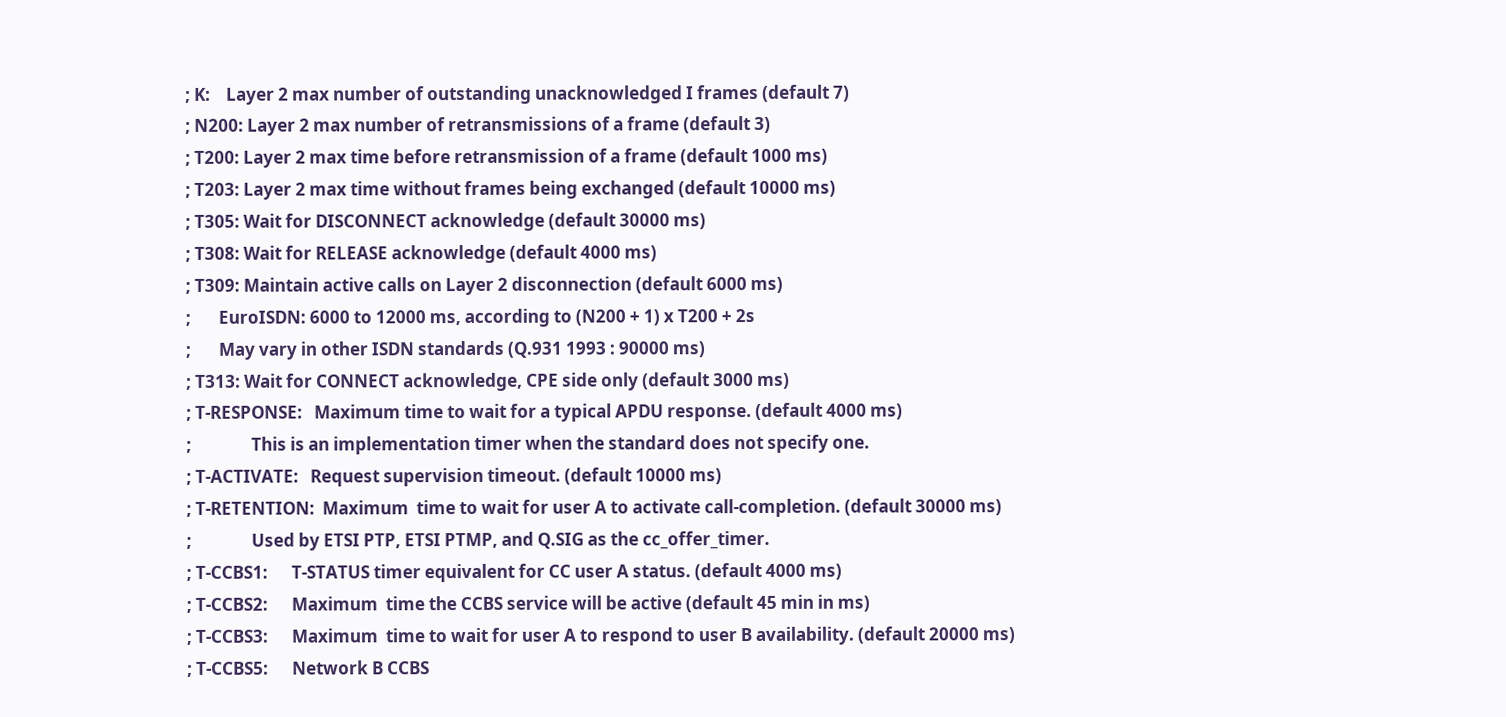; K:    Layer 2 max number of outstanding unacknowledged I frames (default 7)
; N200: Layer 2 max number of retransmissions of a frame (default 3)
; T200: Layer 2 max time before retransmission of a frame (default 1000 ms)
; T203: Layer 2 max time without frames being exchanged (default 10000 ms)
; T305: Wait for DISCONNECT acknowledge (default 30000 ms)
; T308: Wait for RELEASE acknowledge (default 4000 ms)
; T309: Maintain active calls on Layer 2 disconnection (default 6000 ms)
;       EuroISDN: 6000 to 12000 ms, according to (N200 + 1) x T200 + 2s
;       May vary in other ISDN standards (Q.931 1993 : 90000 ms)
; T313: Wait for CONNECT acknowledge, CPE side only (default 3000 ms)
; T-RESPONSE:   Maximum time to wait for a typical APDU response. (default 4000 ms)
;               This is an implementation timer when the standard does not specify one.
; T-ACTIVATE:   Request supervision timeout. (default 10000 ms)
; T-RETENTION:  Maximum  time to wait for user A to activate call-completion. (default 30000 ms)
;               Used by ETSI PTP, ETSI PTMP, and Q.SIG as the cc_offer_timer.
; T-CCBS1:      T-STATUS timer equivalent for CC user A status. (default 4000 ms)
; T-CCBS2:      Maximum  time the CCBS service will be active (default 45 min in ms)
; T-CCBS3:      Maximum  time to wait for user A to respond to user B availability. (default 20000 ms)
; T-CCBS5:      Network B CCBS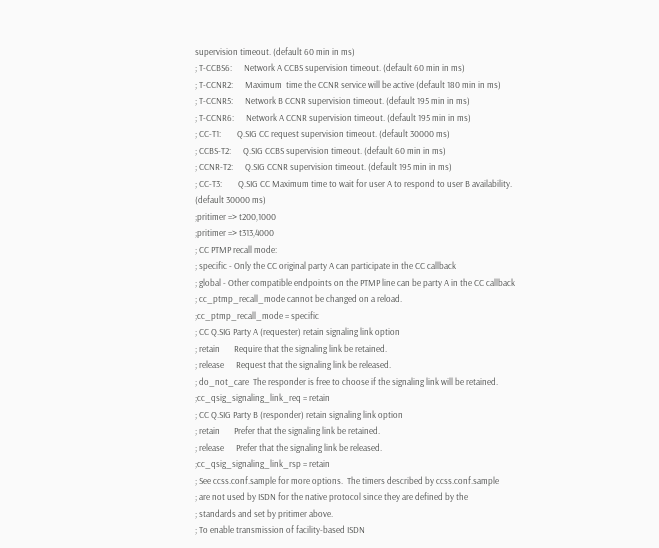supervision timeout. (default 60 min in ms)
; T-CCBS6:      Network A CCBS supervision timeout. (default 60 min in ms)
; T-CCNR2:      Maximum  time the CCNR service will be active (default 180 min in ms)
; T-CCNR5:      Network B CCNR supervision timeout. (default 195 min in ms)
; T-CCNR6:      Network A CCNR supervision timeout. (default 195 min in ms)
; CC-T1:        Q.SIG CC request supervision timeout. (default 30000 ms)
; CCBS-T2:      Q.SIG CCBS supervision timeout. (default 60 min in ms)
; CCNR-T2:      Q.SIG CCNR supervision timeout. (default 195 min in ms)
; CC-T3:        Q.SIG CC Maximum time to wait for user A to respond to user B availability. (default 30000 ms)
;pritimer => t200,1000
;pritimer => t313,4000
; CC PTMP recall mode:
; specific - Only the CC original party A can participate in the CC callback
; global - Other compatible endpoints on the PTMP line can be party A in the CC callback
; cc_ptmp_recall_mode cannot be changed on a reload.
;cc_ptmp_recall_mode = specific
; CC Q.SIG Party A (requester) retain signaling link option
; retain       Require that the signaling link be retained.
; release      Request that the signaling link be released.
; do_not_care  The responder is free to choose if the signaling link will be retained.
;cc_qsig_signaling_link_req = retain
; CC Q.SIG Party B (responder) retain signaling link option
; retain       Prefer that the signaling link be retained.
; release      Prefer that the signaling link be released.
;cc_qsig_signaling_link_rsp = retain
; See ccss.conf.sample for more options.  The timers described by ccss.conf.sample
; are not used by ISDN for the native protocol since they are defined by the
; standards and set by pritimer above.
; To enable transmission of facility-based ISDN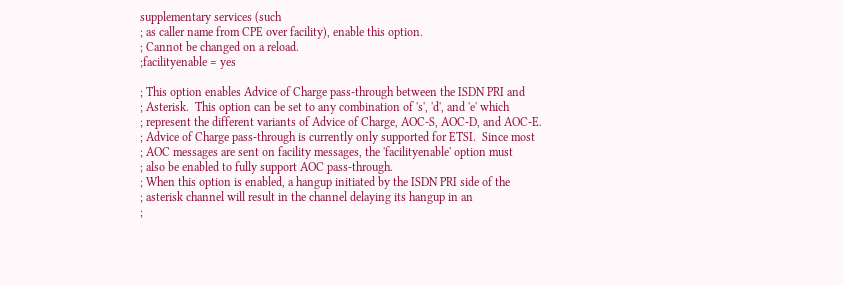supplementary services (such
; as caller name from CPE over facility), enable this option.
; Cannot be changed on a reload.
;facilityenable = yes

; This option enables Advice of Charge pass-through between the ISDN PRI and
; Asterisk.  This option can be set to any combination of 's', 'd', and 'e' which
; represent the different variants of Advice of Charge, AOC-S, AOC-D, and AOC-E.
; Advice of Charge pass-through is currently only supported for ETSI.  Since most
; AOC messages are sent on facility messages, the 'facilityenable' option must
; also be enabled to fully support AOC pass-through.
; When this option is enabled, a hangup initiated by the ISDN PRI side of the
; asterisk channel will result in the channel delaying its hangup in an
;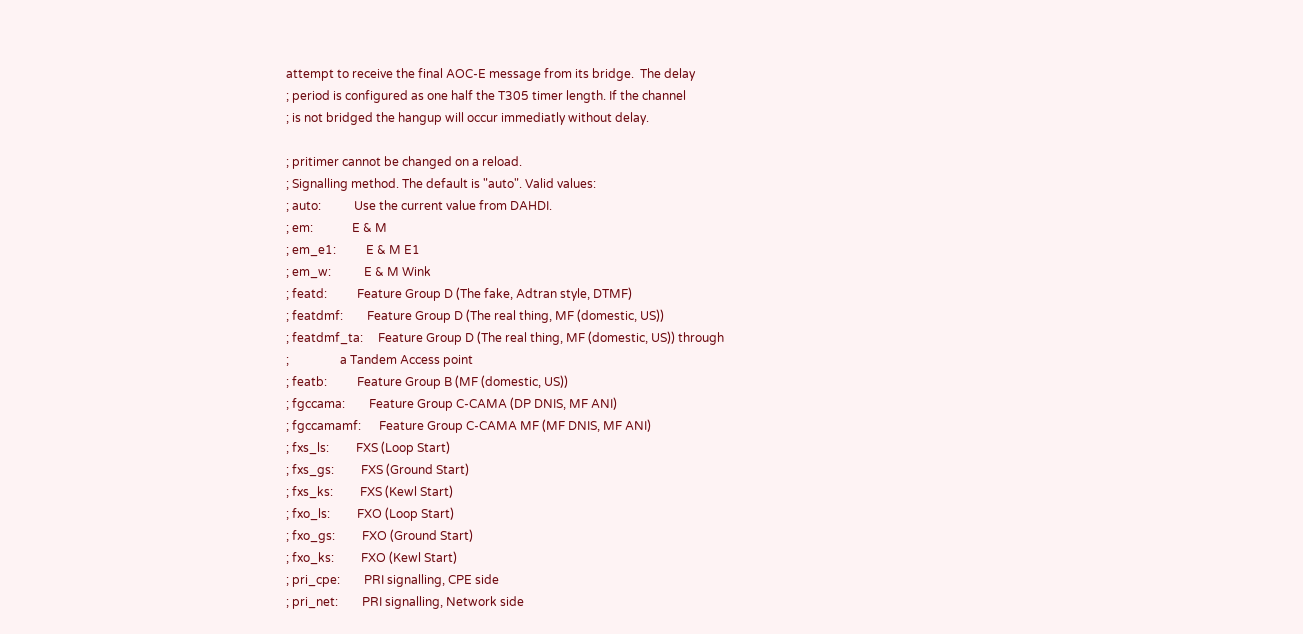attempt to receive the final AOC-E message from its bridge.  The delay
; period is configured as one half the T305 timer length. If the channel
; is not bridged the hangup will occur immediatly without delay.

; pritimer cannot be changed on a reload.
; Signalling method. The default is "auto". Valid values:
; auto:           Use the current value from DAHDI.
; em:             E & M
; em_e1:          E & M E1
; em_w:           E & M Wink
; featd:          Feature Group D (The fake, Adtran style, DTMF)
; featdmf:        Feature Group D (The real thing, MF (domestic, US))
; featdmf_ta:     Feature Group D (The real thing, MF (domestic, US)) through
;                 a Tandem Access point
; featb:          Feature Group B (MF (domestic, US))
; fgccama:        Feature Group C-CAMA (DP DNIS, MF ANI)
; fgccamamf:      Feature Group C-CAMA MF (MF DNIS, MF ANI)
; fxs_ls:         FXS (Loop Start)
; fxs_gs:         FXS (Ground Start)
; fxs_ks:         FXS (Kewl Start)
; fxo_ls:         FXO (Loop Start)
; fxo_gs:         FXO (Ground Start)
; fxo_ks:         FXO (Kewl Start)
; pri_cpe:        PRI signalling, CPE side
; pri_net:        PRI signalling, Network side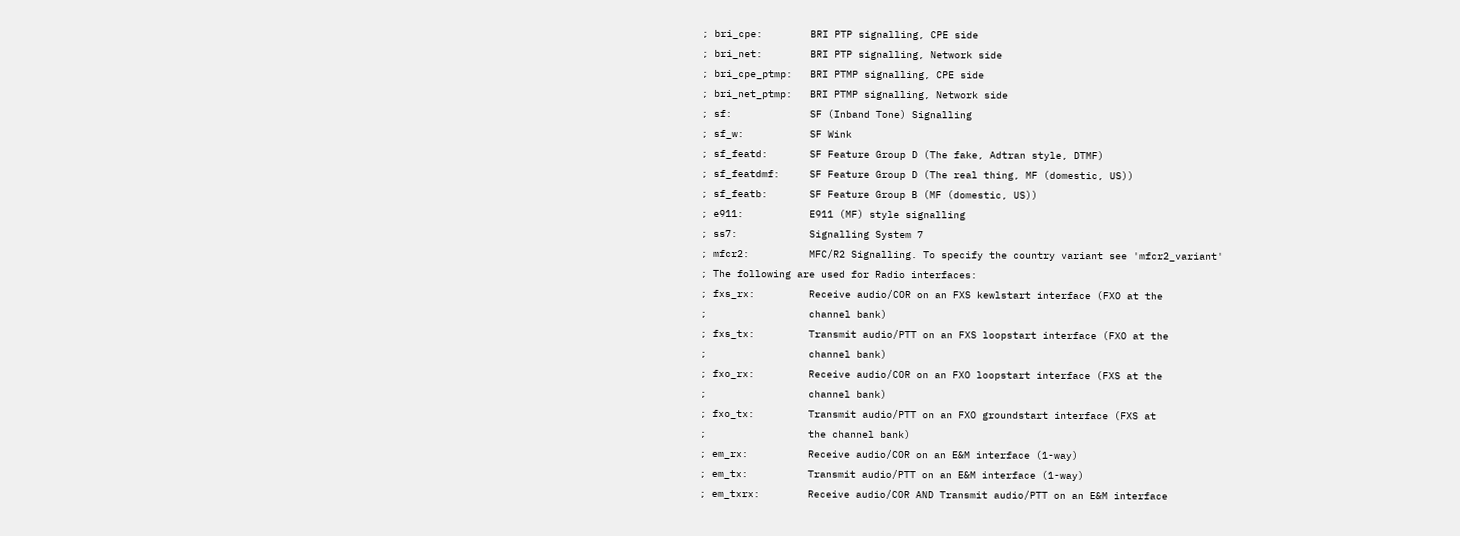; bri_cpe:        BRI PTP signalling, CPE side
; bri_net:        BRI PTP signalling, Network side
; bri_cpe_ptmp:   BRI PTMP signalling, CPE side
; bri_net_ptmp:   BRI PTMP signalling, Network side
; sf:             SF (Inband Tone) Signalling
; sf_w:           SF Wink
; sf_featd:       SF Feature Group D (The fake, Adtran style, DTMF)
; sf_featdmf:     SF Feature Group D (The real thing, MF (domestic, US))
; sf_featb:       SF Feature Group B (MF (domestic, US))
; e911:           E911 (MF) style signalling
; ss7:            Signalling System 7
; mfcr2:          MFC/R2 Signalling. To specify the country variant see 'mfcr2_variant'
; The following are used for Radio interfaces:
; fxs_rx:         Receive audio/COR on an FXS kewlstart interface (FXO at the
;                 channel bank)
; fxs_tx:         Transmit audio/PTT on an FXS loopstart interface (FXO at the
;                 channel bank)
; fxo_rx:         Receive audio/COR on an FXO loopstart interface (FXS at the
;                 channel bank)
; fxo_tx:         Transmit audio/PTT on an FXO groundstart interface (FXS at
;                 the channel bank)
; em_rx:          Receive audio/COR on an E&M interface (1-way)
; em_tx:          Transmit audio/PTT on an E&M interface (1-way)
; em_txrx:        Receive audio/COR AND Transmit audio/PTT on an E&M interface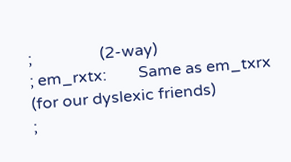;                 (2-way)
; em_rxtx:        Same as em_txrx (for our dyslexic friends)
;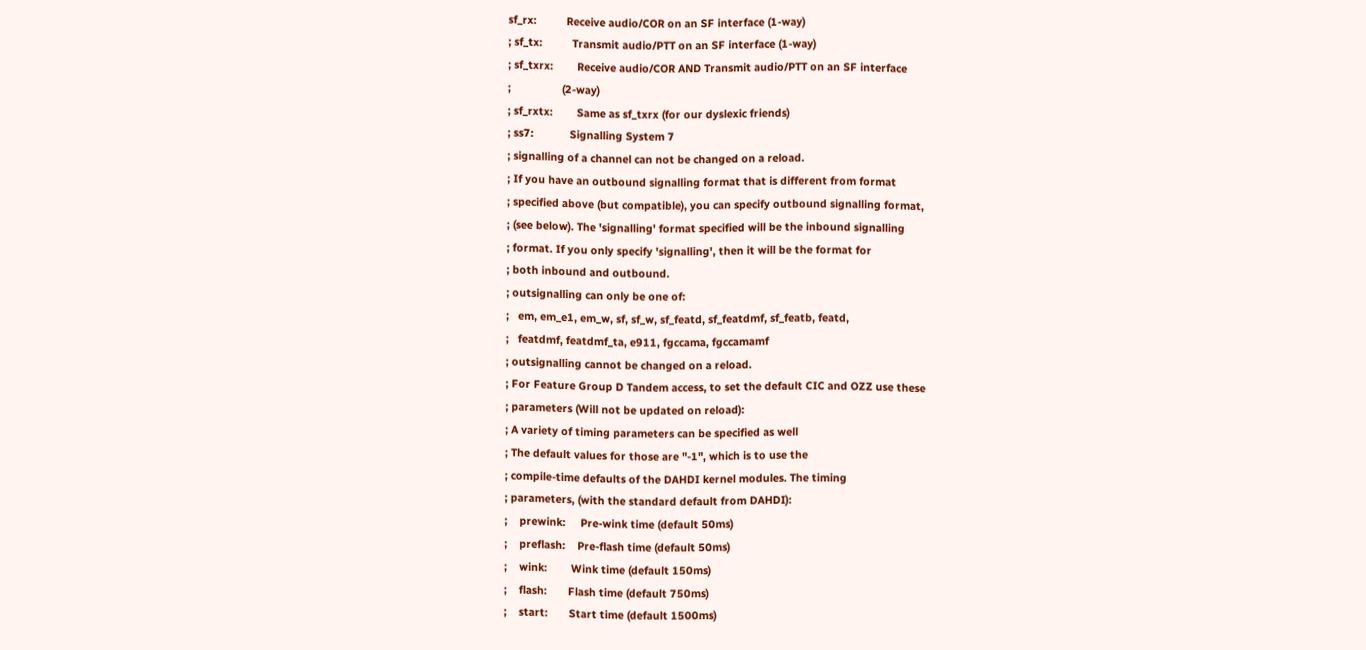sf_rx:          Receive audio/COR on an SF interface (1-way)
; sf_tx:          Transmit audio/PTT on an SF interface (1-way)
; sf_txrx:        Receive audio/COR AND Transmit audio/PTT on an SF interface
;                 (2-way)
; sf_rxtx:        Same as sf_txrx (for our dyslexic friends)
; ss7:            Signalling System 7
; signalling of a channel can not be changed on a reload.
; If you have an outbound signalling format that is different from format
; specified above (but compatible), you can specify outbound signalling format,
; (see below). The 'signalling' format specified will be the inbound signalling
; format. If you only specify 'signalling', then it will be the format for
; both inbound and outbound.
; outsignalling can only be one of:
;   em, em_e1, em_w, sf, sf_w, sf_featd, sf_featdmf, sf_featb, featd,
;   featdmf, featdmf_ta, e911, fgccama, fgccamamf
; outsignalling cannot be changed on a reload.
; For Feature Group D Tandem access, to set the default CIC and OZZ use these
; parameters (Will not be updated on reload):
; A variety of timing parameters can be specified as well
; The default values for those are "-1", which is to use the
; compile-time defaults of the DAHDI kernel modules. The timing
; parameters, (with the standard default from DAHDI):
;    prewink:     Pre-wink time (default 50ms)
;    preflash:    Pre-flash time (default 50ms)
;    wink:        Wink time (default 150ms)
;    flash:       Flash time (default 750ms)
;    start:       Start time (default 1500ms)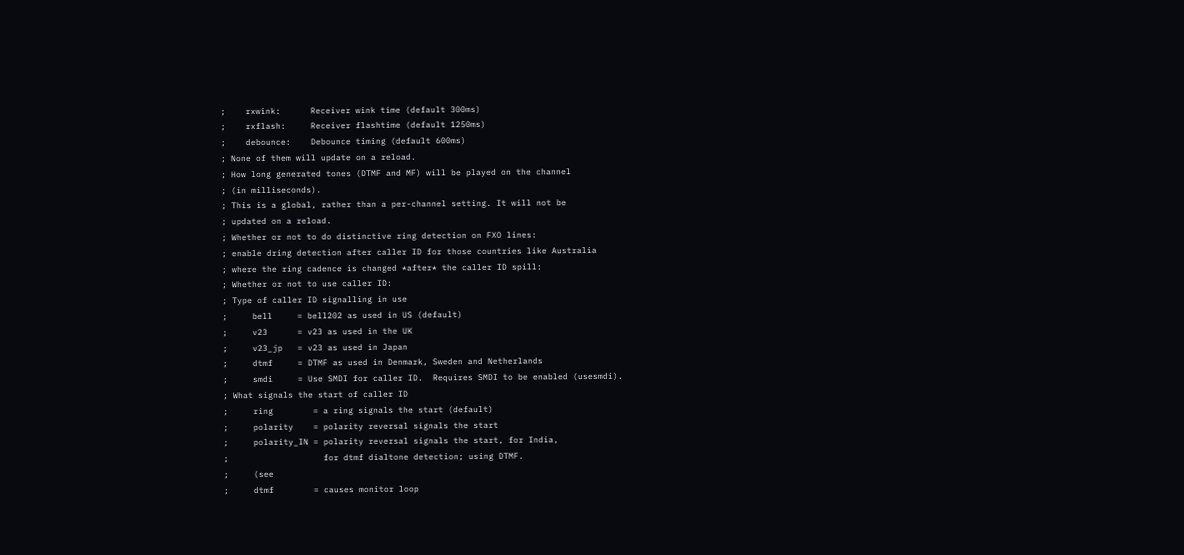;    rxwink:      Receiver wink time (default 300ms)
;    rxflash:     Receiver flashtime (default 1250ms)
;    debounce:    Debounce timing (default 600ms)
; None of them will update on a reload.
; How long generated tones (DTMF and MF) will be played on the channel
; (in milliseconds).
; This is a global, rather than a per-channel setting. It will not be
; updated on a reload.
; Whether or not to do distinctive ring detection on FXO lines:
; enable dring detection after caller ID for those countries like Australia
; where the ring cadence is changed *after* the caller ID spill:
; Whether or not to use caller ID:
; Type of caller ID signalling in use
;     bell     = bell202 as used in US (default)
;     v23      = v23 as used in the UK
;     v23_jp   = v23 as used in Japan
;     dtmf     = DTMF as used in Denmark, Sweden and Netherlands
;     smdi     = Use SMDI for caller ID.  Requires SMDI to be enabled (usesmdi).
; What signals the start of caller ID
;     ring        = a ring signals the start (default)
;     polarity    = polarity reversal signals the start
;     polarity_IN = polarity reversal signals the start, for India,
;                   for dtmf dialtone detection; using DTMF.
;     (see
;     dtmf        = causes monitor loop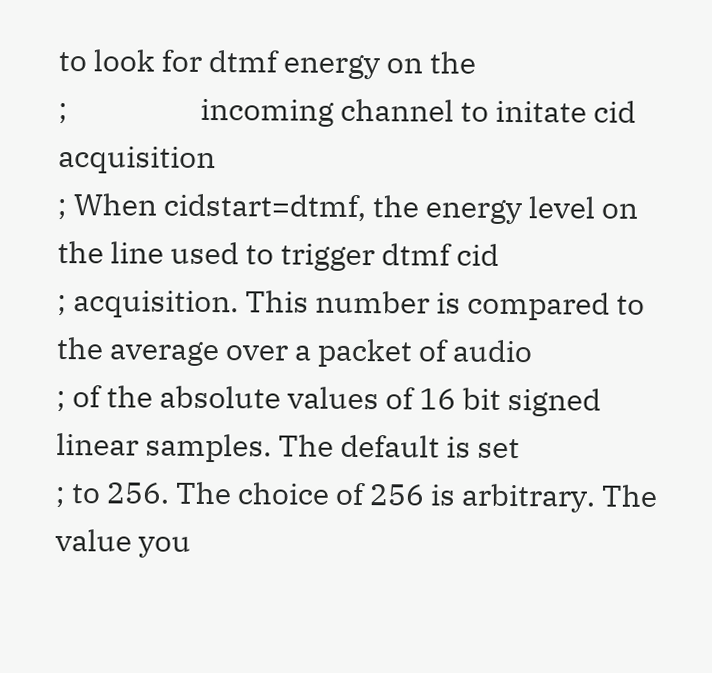to look for dtmf energy on the
;                   incoming channel to initate cid acquisition
; When cidstart=dtmf, the energy level on the line used to trigger dtmf cid
; acquisition. This number is compared to the average over a packet of audio
; of the absolute values of 16 bit signed linear samples. The default is set
; to 256. The choice of 256 is arbitrary. The value you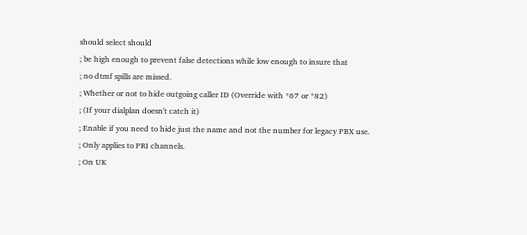should select should
; be high enough to prevent false detections while low enough to insure that
; no dtmf spills are missed.
; Whether or not to hide outgoing caller ID (Override with *67 or *82)
; (If your dialplan doesn't catch it)
; Enable if you need to hide just the name and not the number for legacy PBX use.
; Only applies to PRI channels.
; On UK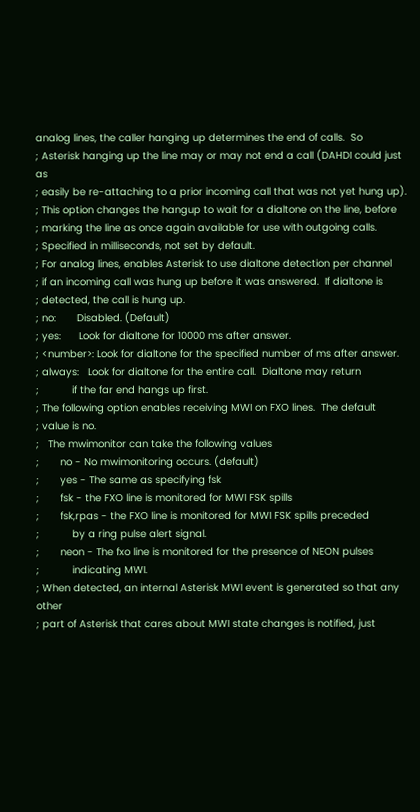analog lines, the caller hanging up determines the end of calls.  So
; Asterisk hanging up the line may or may not end a call (DAHDI could just as
; easily be re-attaching to a prior incoming call that was not yet hung up).
; This option changes the hangup to wait for a dialtone on the line, before
; marking the line as once again available for use with outgoing calls.
; Specified in milliseconds, not set by default.
; For analog lines, enables Asterisk to use dialtone detection per channel
; if an incoming call was hung up before it was answered.  If dialtone is
; detected, the call is hung up.
; no:       Disabled. (Default)
; yes:      Look for dialtone for 10000 ms after answer.
; <number>: Look for dialtone for the specified number of ms after answer.
; always:   Look for dialtone for the entire call.  Dialtone may return
;           if the far end hangs up first.
; The following option enables receiving MWI on FXO lines.  The default
; value is no.
;   The mwimonitor can take the following values
;       no - No mwimonitoring occurs. (default)
;       yes - The same as specifying fsk
;       fsk - the FXO line is monitored for MWI FSK spills
;       fsk,rpas - the FXO line is monitored for MWI FSK spills preceded
;           by a ring pulse alert signal.
;       neon - The fxo line is monitored for the presence of NEON pulses
;           indicating MWI.
; When detected, an internal Asterisk MWI event is generated so that any other
; part of Asterisk that cares about MWI state changes is notified, just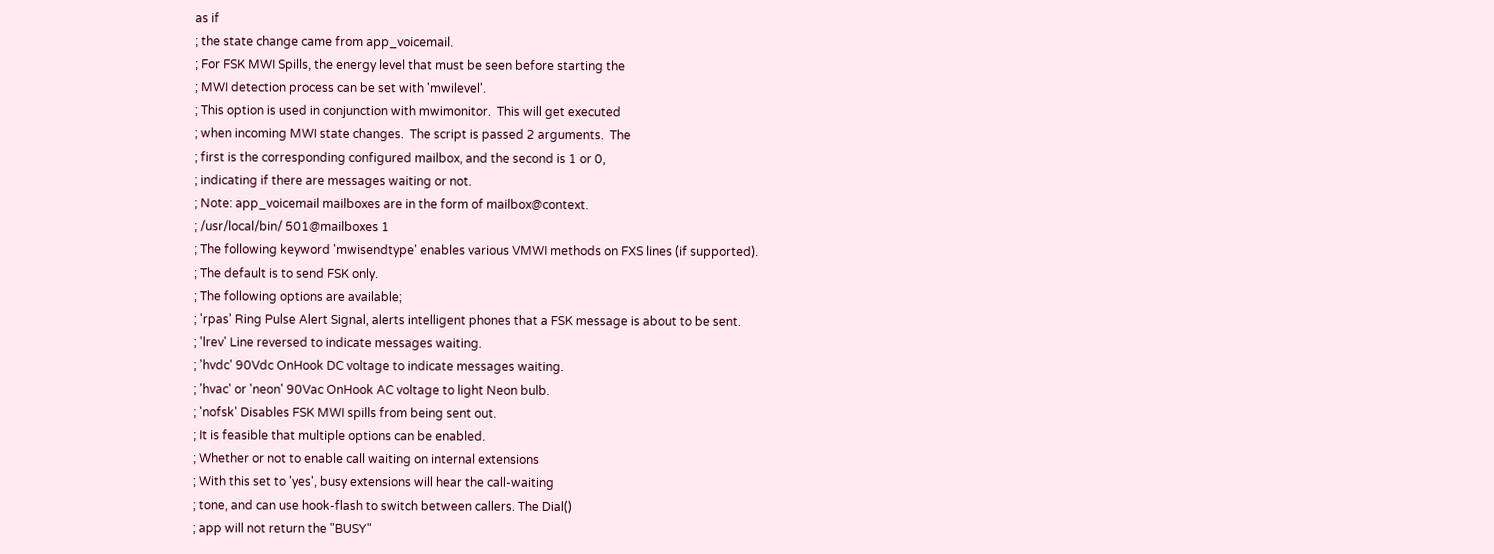as if
; the state change came from app_voicemail.
; For FSK MWI Spills, the energy level that must be seen before starting the
; MWI detection process can be set with 'mwilevel'.
; This option is used in conjunction with mwimonitor.  This will get executed
; when incoming MWI state changes.  The script is passed 2 arguments.  The
; first is the corresponding configured mailbox, and the second is 1 or 0,
; indicating if there are messages waiting or not.
; Note: app_voicemail mailboxes are in the form of mailbox@context.
; /usr/local/bin/ 501@mailboxes 1
; The following keyword 'mwisendtype' enables various VMWI methods on FXS lines (if supported).
; The default is to send FSK only.
; The following options are available;
; 'rpas' Ring Pulse Alert Signal, alerts intelligent phones that a FSK message is about to be sent.
; 'lrev' Line reversed to indicate messages waiting.
; 'hvdc' 90Vdc OnHook DC voltage to indicate messages waiting.
; 'hvac' or 'neon' 90Vac OnHook AC voltage to light Neon bulb.
; 'nofsk' Disables FSK MWI spills from being sent out.
; It is feasible that multiple options can be enabled.
; Whether or not to enable call waiting on internal extensions
; With this set to 'yes', busy extensions will hear the call-waiting
; tone, and can use hook-flash to switch between callers. The Dial()
; app will not return the "BUSY"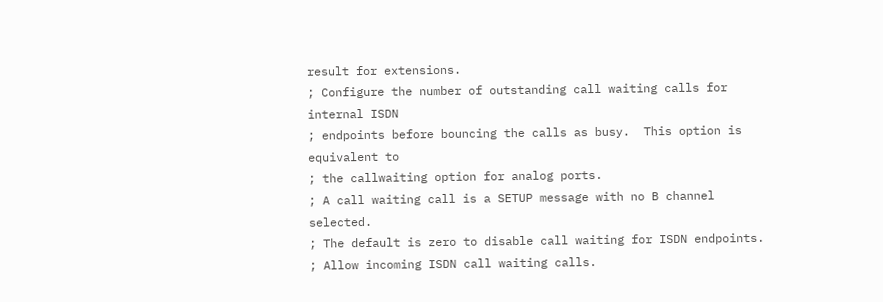result for extensions.
; Configure the number of outstanding call waiting calls for internal ISDN
; endpoints before bouncing the calls as busy.  This option is equivalent to
; the callwaiting option for analog ports.
; A call waiting call is a SETUP message with no B channel selected.
; The default is zero to disable call waiting for ISDN endpoints.
; Allow incoming ISDN call waiting calls.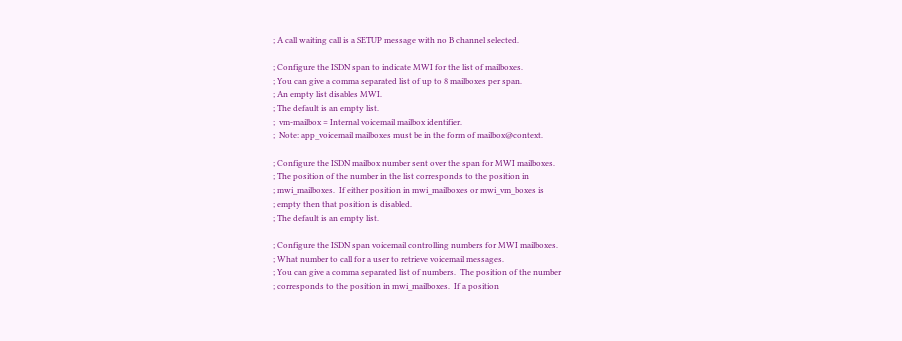; A call waiting call is a SETUP message with no B channel selected.

; Configure the ISDN span to indicate MWI for the list of mailboxes.
; You can give a comma separated list of up to 8 mailboxes per span.
; An empty list disables MWI.
; The default is an empty list.
;  vm-mailbox = Internal voicemail mailbox identifier.
;  Note: app_voicemail mailboxes must be in the form of mailbox@context.

; Configure the ISDN mailbox number sent over the span for MWI mailboxes.
; The position of the number in the list corresponds to the position in
; mwi_mailboxes.  If either position in mwi_mailboxes or mwi_vm_boxes is
; empty then that position is disabled.
; The default is an empty list.

; Configure the ISDN span voicemail controlling numbers for MWI mailboxes.
; What number to call for a user to retrieve voicemail messages.
; You can give a comma separated list of numbers.  The position of the number
; corresponds to the position in mwi_mailboxes.  If a position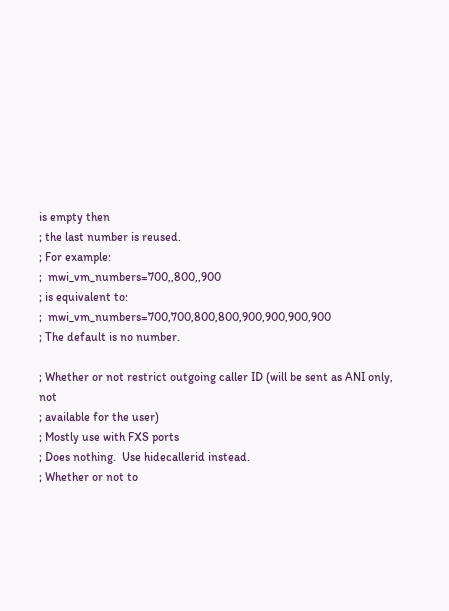is empty then
; the last number is reused.
; For example:
;  mwi_vm_numbers=700,,800,,900
; is equivalent to:
;  mwi_vm_numbers=700,700,800,800,900,900,900,900
; The default is no number.

; Whether or not restrict outgoing caller ID (will be sent as ANI only, not
; available for the user)
; Mostly use with FXS ports
; Does nothing.  Use hidecallerid instead.
; Whether or not to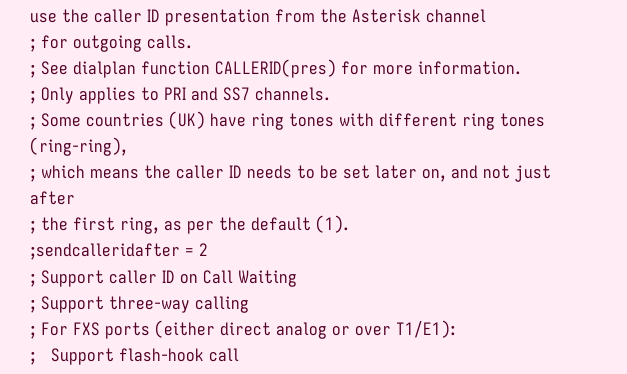use the caller ID presentation from the Asterisk channel
; for outgoing calls.
; See dialplan function CALLERID(pres) for more information.
; Only applies to PRI and SS7 channels.
; Some countries (UK) have ring tones with different ring tones (ring-ring),
; which means the caller ID needs to be set later on, and not just after
; the first ring, as per the default (1).
;sendcalleridafter = 2
; Support caller ID on Call Waiting
; Support three-way calling
; For FXS ports (either direct analog or over T1/E1):
;   Support flash-hook call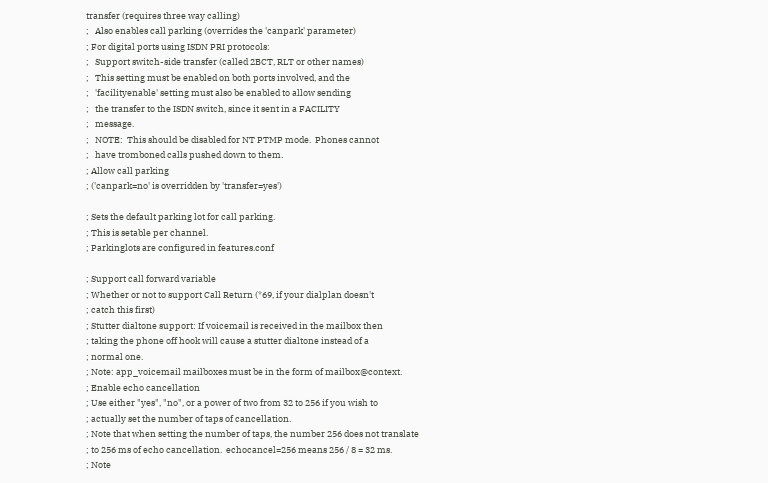transfer (requires three way calling)
;   Also enables call parking (overrides the 'canpark' parameter)
; For digital ports using ISDN PRI protocols:
;   Support switch-side transfer (called 2BCT, RLT or other names)
;   This setting must be enabled on both ports involved, and the
;   'facilityenable' setting must also be enabled to allow sending
;   the transfer to the ISDN switch, since it sent in a FACILITY
;   message.
;   NOTE:  This should be disabled for NT PTMP mode.  Phones cannot
;   have tromboned calls pushed down to them.
; Allow call parking
; ('canpark=no' is overridden by 'transfer=yes')

; Sets the default parking lot for call parking.
; This is setable per channel.
; Parkinglots are configured in features.conf

; Support call forward variable
; Whether or not to support Call Return (*69, if your dialplan doesn't
; catch this first)
; Stutter dialtone support: If voicemail is received in the mailbox then
; taking the phone off hook will cause a stutter dialtone instead of a
; normal one.
; Note: app_voicemail mailboxes must be in the form of mailbox@context.
; Enable echo cancellation
; Use either "yes", "no", or a power of two from 32 to 256 if you wish to
; actually set the number of taps of cancellation.
; Note that when setting the number of taps, the number 256 does not translate
; to 256 ms of echo cancellation.  echocancel=256 means 256 / 8 = 32 ms.
; Note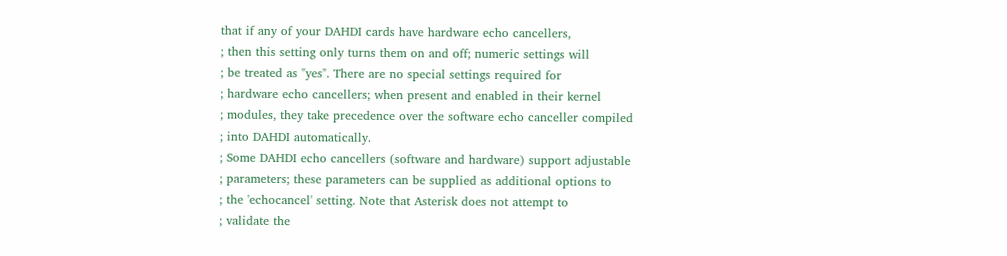that if any of your DAHDI cards have hardware echo cancellers,
; then this setting only turns them on and off; numeric settings will
; be treated as "yes". There are no special settings required for
; hardware echo cancellers; when present and enabled in their kernel
; modules, they take precedence over the software echo canceller compiled
; into DAHDI automatically.
; Some DAHDI echo cancellers (software and hardware) support adjustable
; parameters; these parameters can be supplied as additional options to
; the 'echocancel' setting. Note that Asterisk does not attempt to
; validate the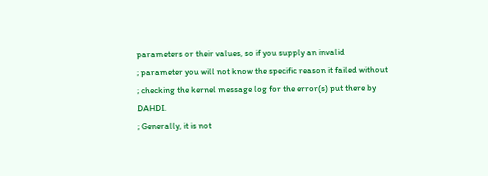parameters or their values, so if you supply an invalid
; parameter you will not know the specific reason it failed without
; checking the kernel message log for the error(s) put there by DAHDI.
; Generally, it is not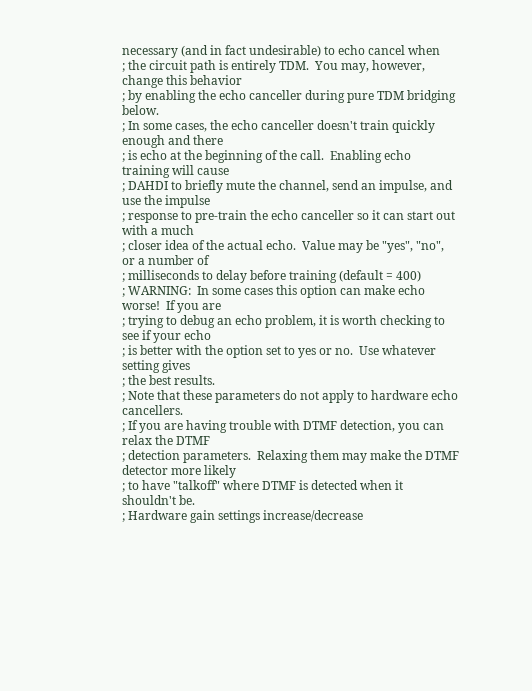necessary (and in fact undesirable) to echo cancel when
; the circuit path is entirely TDM.  You may, however, change this behavior
; by enabling the echo canceller during pure TDM bridging below.
; In some cases, the echo canceller doesn't train quickly enough and there
; is echo at the beginning of the call.  Enabling echo training will cause
; DAHDI to briefly mute the channel, send an impulse, and use the impulse
; response to pre-train the echo canceller so it can start out with a much
; closer idea of the actual echo.  Value may be "yes", "no", or a number of
; milliseconds to delay before training (default = 400)
; WARNING:  In some cases this option can make echo worse!  If you are
; trying to debug an echo problem, it is worth checking to see if your echo
; is better with the option set to yes or no.  Use whatever setting gives
; the best results.
; Note that these parameters do not apply to hardware echo cancellers.
; If you are having trouble with DTMF detection, you can relax the DTMF
; detection parameters.  Relaxing them may make the DTMF detector more likely
; to have "talkoff" where DTMF is detected when it shouldn't be.
; Hardware gain settings increase/decrease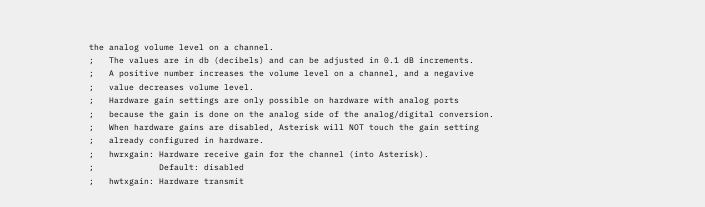the analog volume level on a channel.
;   The values are in db (decibels) and can be adjusted in 0.1 dB increments.
;   A positive number increases the volume level on a channel, and a negavive
;   value decreases volume level.
;   Hardware gain settings are only possible on hardware with analog ports
;   because the gain is done on the analog side of the analog/digital conversion.
;   When hardware gains are disabled, Asterisk will NOT touch the gain setting
;   already configured in hardware.
;   hwrxgain: Hardware receive gain for the channel (into Asterisk).
;             Default: disabled
;   hwtxgain: Hardware transmit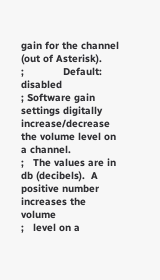gain for the channel (out of Asterisk).
;             Default: disabled
; Software gain settings digitally increase/decrease the volume level on a channel.
;   The values are in db (decibels).  A positive number increases the volume
;   level on a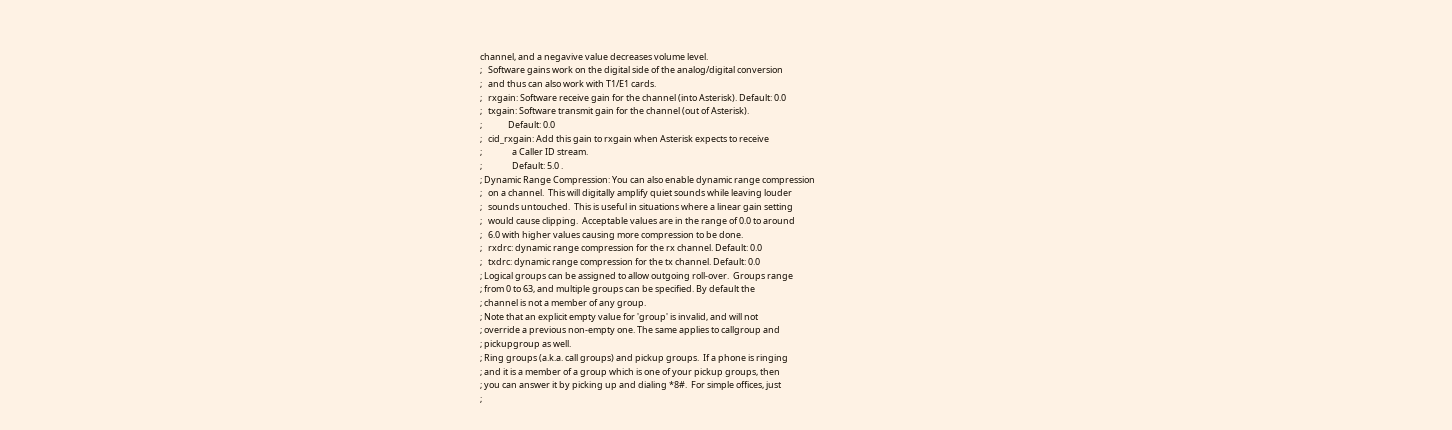channel, and a negavive value decreases volume level.
;   Software gains work on the digital side of the analog/digital conversion
;   and thus can also work with T1/E1 cards.
;   rxgain: Software receive gain for the channel (into Asterisk). Default: 0.0
;   txgain: Software transmit gain for the channel (out of Asterisk).
;             Default: 0.0
;   cid_rxgain: Add this gain to rxgain when Asterisk expects to receive
;               a Caller ID stream.
;               Default: 5.0 .
; Dynamic Range Compression: You can also enable dynamic range compression
;   on a channel.  This will digitally amplify quiet sounds while leaving louder
;   sounds untouched.  This is useful in situations where a linear gain setting
;   would cause clipping.  Acceptable values are in the range of 0.0 to around
;   6.0 with higher values causing more compression to be done.
;   rxdrc: dynamic range compression for the rx channel. Default: 0.0
;   txdrc: dynamic range compression for the tx channel. Default: 0.0
; Logical groups can be assigned to allow outgoing roll-over.  Groups range
; from 0 to 63, and multiple groups can be specified. By default the
; channel is not a member of any group.
; Note that an explicit empty value for 'group' is invalid, and will not
; override a previous non-empty one. The same applies to callgroup and
; pickupgroup as well.
; Ring groups (a.k.a. call groups) and pickup groups.  If a phone is ringing
; and it is a member of a group which is one of your pickup groups, then
; you can answer it by picking up and dialing *8#.  For simple offices, just
;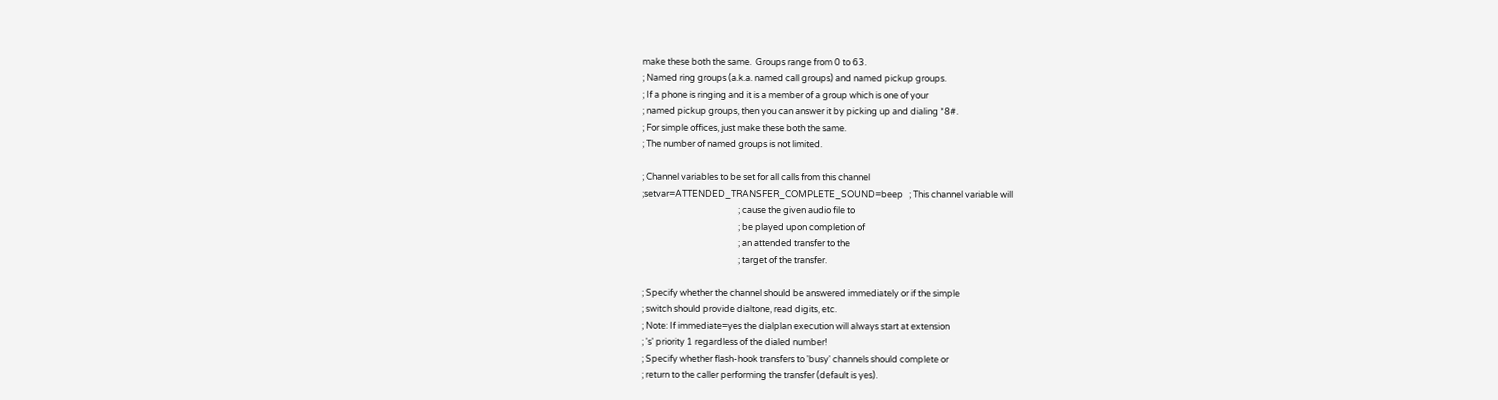make these both the same.  Groups range from 0 to 63.
; Named ring groups (a.k.a. named call groups) and named pickup groups.
; If a phone is ringing and it is a member of a group which is one of your
; named pickup groups, then you can answer it by picking up and dialing *8#.
; For simple offices, just make these both the same.
; The number of named groups is not limited.

; Channel variables to be set for all calls from this channel
;setvar=ATTENDED_TRANSFER_COMPLETE_SOUND=beep   ; This channel variable will
                                                ; cause the given audio file to
                                                ; be played upon completion of
                                                ; an attended transfer to the
                                                ; target of the transfer.

; Specify whether the channel should be answered immediately or if the simple
; switch should provide dialtone, read digits, etc.
; Note: If immediate=yes the dialplan execution will always start at extension
; 's' priority 1 regardless of the dialed number!
; Specify whether flash-hook transfers to 'busy' channels should complete or
; return to the caller performing the transfer (default is yes).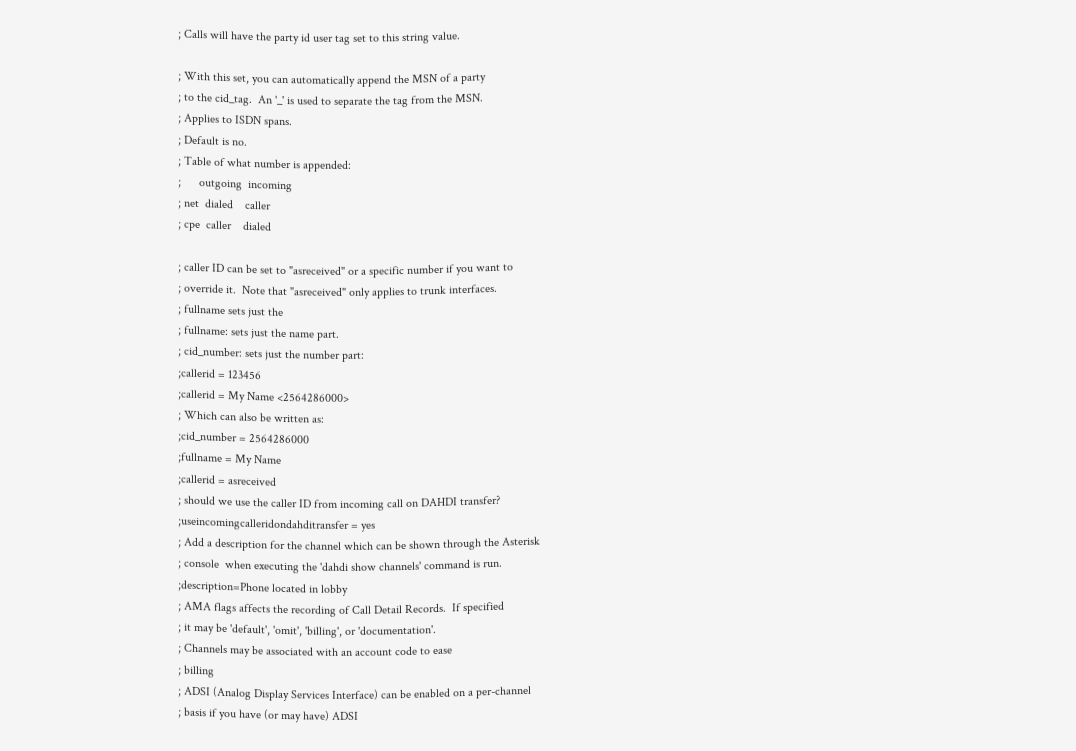; Calls will have the party id user tag set to this string value.

; With this set, you can automatically append the MSN of a party
; to the cid_tag.  An '_' is used to separate the tag from the MSN.
; Applies to ISDN spans.
; Default is no.
; Table of what number is appended:
;      outgoing  incoming
; net  dialed    caller
; cpe  caller    dialed

; caller ID can be set to "asreceived" or a specific number if you want to
; override it.  Note that "asreceived" only applies to trunk interfaces.
; fullname sets just the
; fullname: sets just the name part.
; cid_number: sets just the number part:
;callerid = 123456
;callerid = My Name <2564286000>
; Which can also be written as:
;cid_number = 2564286000
;fullname = My Name
;callerid = asreceived
; should we use the caller ID from incoming call on DAHDI transfer?
;useincomingcalleridondahditransfer = yes
; Add a description for the channel which can be shown through the Asterisk
; console  when executing the 'dahdi show channels' command is run.
;description=Phone located in lobby
; AMA flags affects the recording of Call Detail Records.  If specified
; it may be 'default', 'omit', 'billing', or 'documentation'.
; Channels may be associated with an account code to ease
; billing
; ADSI (Analog Display Services Interface) can be enabled on a per-channel
; basis if you have (or may have) ADSI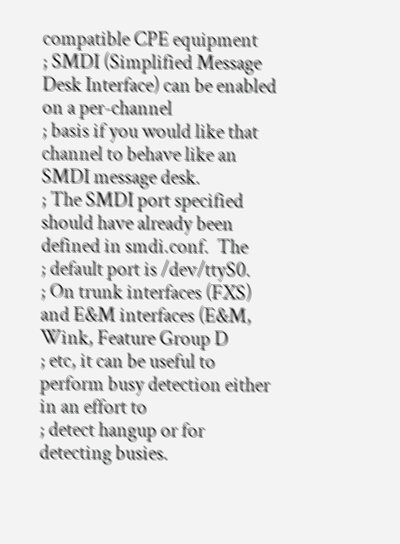compatible CPE equipment
; SMDI (Simplified Message Desk Interface) can be enabled on a per-channel
; basis if you would like that channel to behave like an SMDI message desk.
; The SMDI port specified should have already been defined in smdi.conf.  The
; default port is /dev/ttyS0.
; On trunk interfaces (FXS) and E&M interfaces (E&M, Wink, Feature Group D
; etc, it can be useful to perform busy detection either in an effort to
; detect hangup or for detecting busies.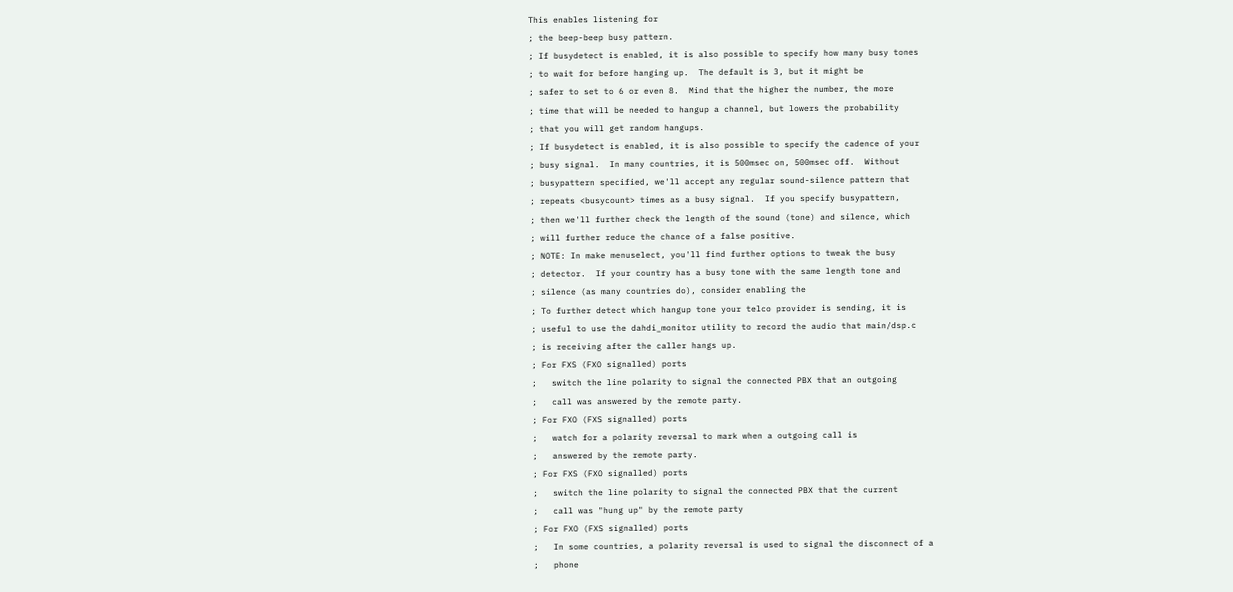This enables listening for
; the beep-beep busy pattern.
; If busydetect is enabled, it is also possible to specify how many busy tones
; to wait for before hanging up.  The default is 3, but it might be
; safer to set to 6 or even 8.  Mind that the higher the number, the more
; time that will be needed to hangup a channel, but lowers the probability
; that you will get random hangups.
; If busydetect is enabled, it is also possible to specify the cadence of your
; busy signal.  In many countries, it is 500msec on, 500msec off.  Without
; busypattern specified, we'll accept any regular sound-silence pattern that
; repeats <busycount> times as a busy signal.  If you specify busypattern,
; then we'll further check the length of the sound (tone) and silence, which
; will further reduce the chance of a false positive.
; NOTE: In make menuselect, you'll find further options to tweak the busy
; detector.  If your country has a busy tone with the same length tone and
; silence (as many countries do), consider enabling the
; To further detect which hangup tone your telco provider is sending, it is
; useful to use the dahdi_monitor utility to record the audio that main/dsp.c
; is receiving after the caller hangs up.
; For FXS (FXO signalled) ports
;   switch the line polarity to signal the connected PBX that an outgoing
;   call was answered by the remote party.
; For FXO (FXS signalled) ports
;   watch for a polarity reversal to mark when a outgoing call is
;   answered by the remote party.
; For FXS (FXO signalled) ports
;   switch the line polarity to signal the connected PBX that the current
;   call was "hung up" by the remote party
; For FXO (FXS signalled) ports
;   In some countries, a polarity reversal is used to signal the disconnect of a
;   phone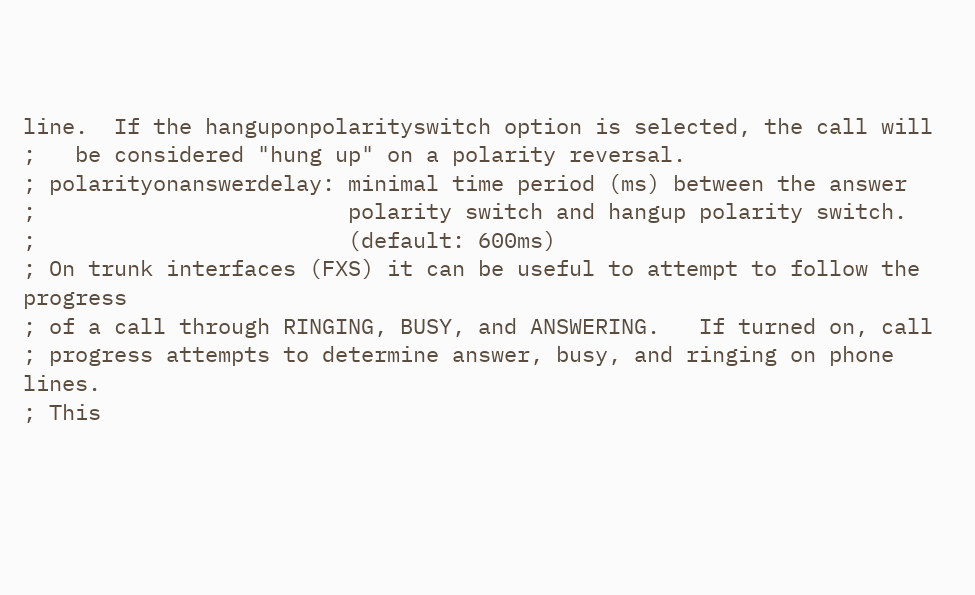line.  If the hanguponpolarityswitch option is selected, the call will
;   be considered "hung up" on a polarity reversal.
; polarityonanswerdelay: minimal time period (ms) between the answer
;                        polarity switch and hangup polarity switch.
;                        (default: 600ms)
; On trunk interfaces (FXS) it can be useful to attempt to follow the progress
; of a call through RINGING, BUSY, and ANSWERING.   If turned on, call
; progress attempts to determine answer, busy, and ringing on phone lines.
; This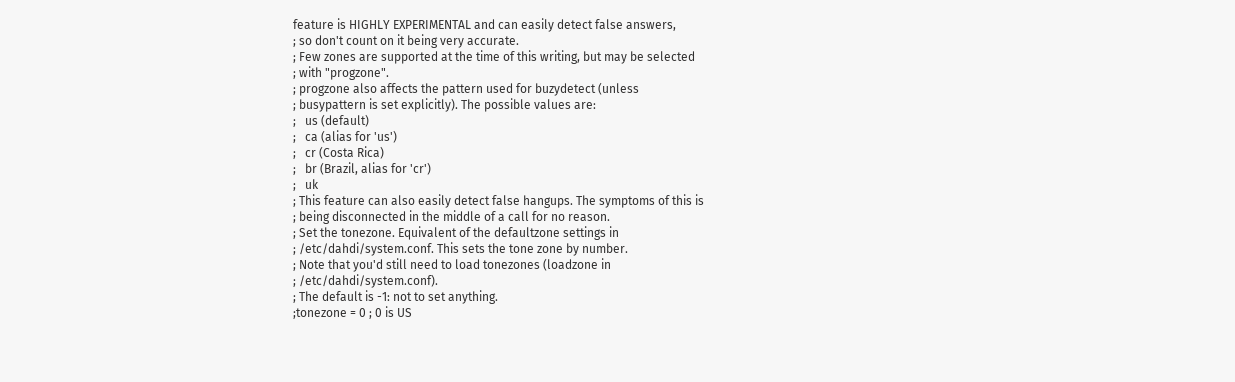feature is HIGHLY EXPERIMENTAL and can easily detect false answers,
; so don't count on it being very accurate.
; Few zones are supported at the time of this writing, but may be selected
; with "progzone".
; progzone also affects the pattern used for buzydetect (unless
; busypattern is set explicitly). The possible values are:
;   us (default)
;   ca (alias for 'us')
;   cr (Costa Rica)
;   br (Brazil, alias for 'cr')
;   uk
; This feature can also easily detect false hangups. The symptoms of this is
; being disconnected in the middle of a call for no reason.
; Set the tonezone. Equivalent of the defaultzone settings in
; /etc/dahdi/system.conf. This sets the tone zone by number.
; Note that you'd still need to load tonezones (loadzone in
; /etc/dahdi/system.conf).
; The default is -1: not to set anything.
;tonezone = 0 ; 0 is US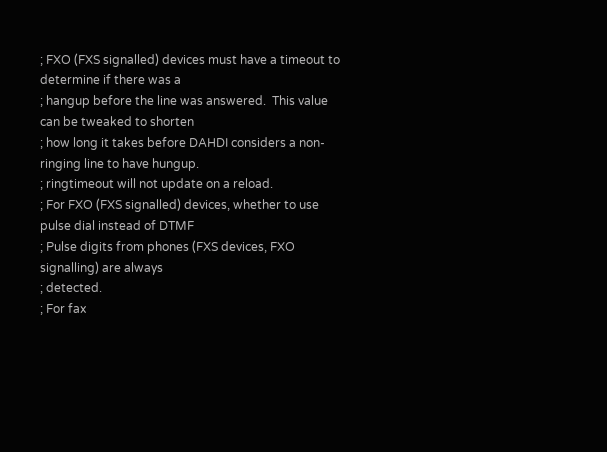; FXO (FXS signalled) devices must have a timeout to determine if there was a
; hangup before the line was answered.  This value can be tweaked to shorten
; how long it takes before DAHDI considers a non-ringing line to have hungup.
; ringtimeout will not update on a reload.
; For FXO (FXS signalled) devices, whether to use pulse dial instead of DTMF
; Pulse digits from phones (FXS devices, FXO signalling) are always
; detected.
; For fax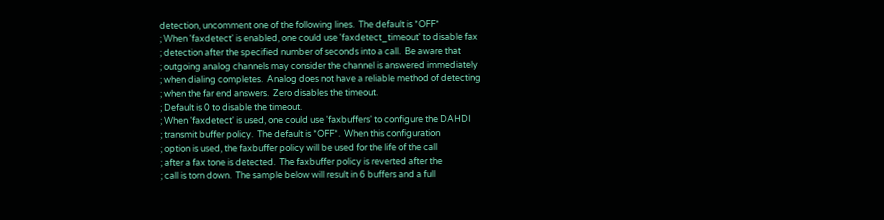detection, uncomment one of the following lines.  The default is *OFF*
; When 'faxdetect' is enabled, one could use 'faxdetect_timeout' to disable fax
; detection after the specified number of seconds into a call.  Be aware that
; outgoing analog channels may consider the channel is answered immediately
; when dialing completes.  Analog does not have a reliable method of detecting
; when the far end answers.  Zero disables the timeout.
; Default is 0 to disable the timeout.
; When 'faxdetect' is used, one could use 'faxbuffers' to configure the DAHDI
; transmit buffer policy.  The default is *OFF*.  When this configuration
; option is used, the faxbuffer policy will be used for the life of the call
; after a fax tone is detected.  The faxbuffer policy is reverted after the
; call is torn down.  The sample below will result in 6 buffers and a full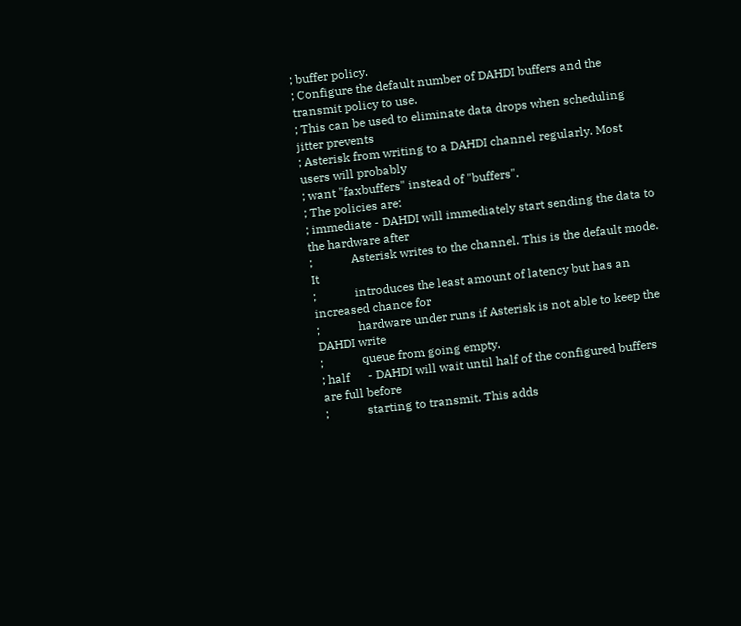; buffer policy.
; Configure the default number of DAHDI buffers and the transmit policy to use.
; This can be used to eliminate data drops when scheduling jitter prevents
; Asterisk from writing to a DAHDI channel regularly. Most users will probably
; want "faxbuffers" instead of "buffers".
; The policies are:
; immediate - DAHDI will immediately start sending the data to the hardware after
;             Asterisk writes to the channel. This is the default mode. It
;             introduces the least amount of latency but has an increased chance for
;             hardware under runs if Asterisk is not able to keep the DAHDI write
;             queue from going empty.
; half      - DAHDI will wait until half of the configured buffers are full before
;             starting to transmit. This adds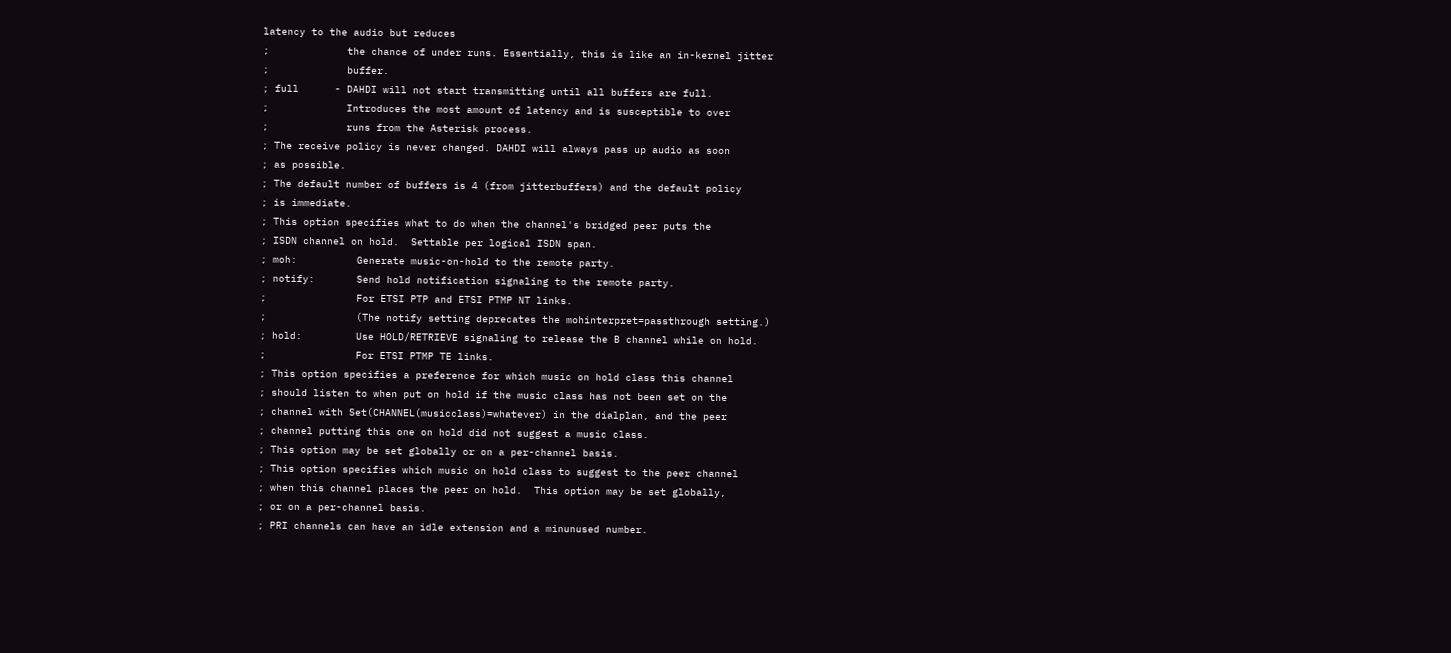latency to the audio but reduces
;             the chance of under runs. Essentially, this is like an in-kernel jitter
;             buffer.
; full      - DAHDI will not start transmitting until all buffers are full.
;             Introduces the most amount of latency and is susceptible to over
;             runs from the Asterisk process.
; The receive policy is never changed. DAHDI will always pass up audio as soon
; as possible.
; The default number of buffers is 4 (from jitterbuffers) and the default policy
; is immediate.
; This option specifies what to do when the channel's bridged peer puts the
; ISDN channel on hold.  Settable per logical ISDN span.
; moh:          Generate music-on-hold to the remote party.
; notify:       Send hold notification signaling to the remote party.
;               For ETSI PTP and ETSI PTMP NT links.
;               (The notify setting deprecates the mohinterpret=passthrough setting.)
; hold:         Use HOLD/RETRIEVE signaling to release the B channel while on hold.
;               For ETSI PTMP TE links.
; This option specifies a preference for which music on hold class this channel
; should listen to when put on hold if the music class has not been set on the
; channel with Set(CHANNEL(musicclass)=whatever) in the dialplan, and the peer
; channel putting this one on hold did not suggest a music class.
; This option may be set globally or on a per-channel basis.
; This option specifies which music on hold class to suggest to the peer channel
; when this channel places the peer on hold.  This option may be set globally,
; or on a per-channel basis.
; PRI channels can have an idle extension and a minunused number.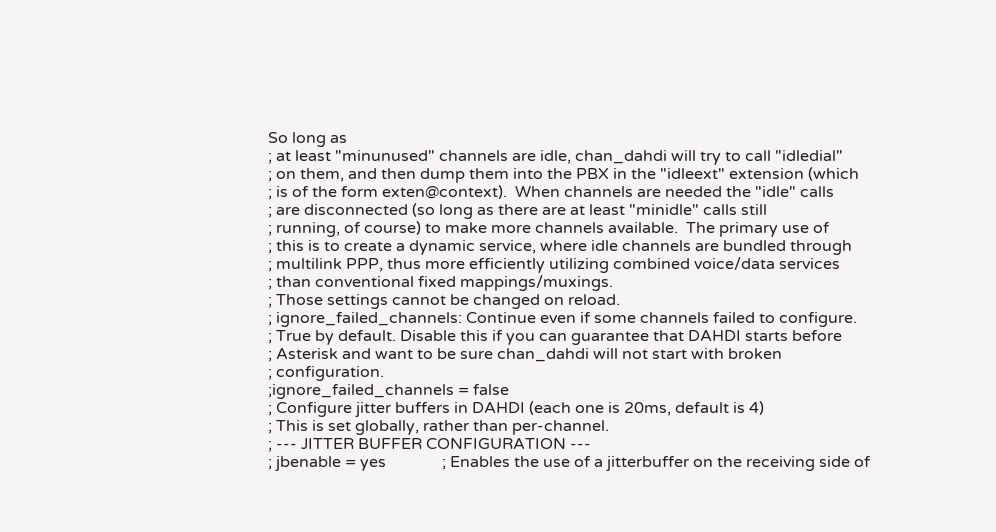So long as
; at least "minunused" channels are idle, chan_dahdi will try to call "idledial"
; on them, and then dump them into the PBX in the "idleext" extension (which
; is of the form exten@context).  When channels are needed the "idle" calls
; are disconnected (so long as there are at least "minidle" calls still
; running, of course) to make more channels available.  The primary use of
; this is to create a dynamic service, where idle channels are bundled through
; multilink PPP, thus more efficiently utilizing combined voice/data services
; than conventional fixed mappings/muxings.
; Those settings cannot be changed on reload.
; ignore_failed_channels: Continue even if some channels failed to configure.
; True by default. Disable this if you can guarantee that DAHDI starts before
; Asterisk and want to be sure chan_dahdi will not start with broken
; configuration.
;ignore_failed_channels = false
; Configure jitter buffers in DAHDI (each one is 20ms, default is 4)
; This is set globally, rather than per-channel.
; --- JITTER BUFFER CONFIGURATION ---
; jbenable = yes              ; Enables the use of a jitterbuffer on the receiving side of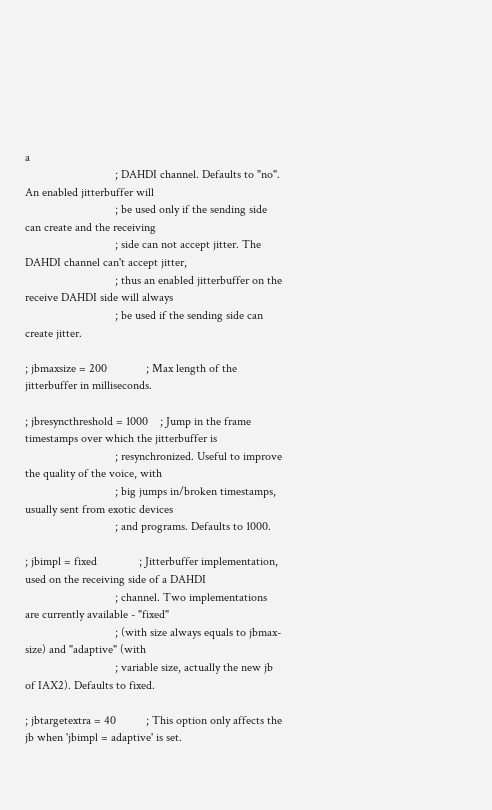a
                              ; DAHDI channel. Defaults to "no". An enabled jitterbuffer will
                              ; be used only if the sending side can create and the receiving
                              ; side can not accept jitter. The DAHDI channel can't accept jitter,
                              ; thus an enabled jitterbuffer on the receive DAHDI side will always
                              ; be used if the sending side can create jitter.

; jbmaxsize = 200             ; Max length of the jitterbuffer in milliseconds.

; jbresyncthreshold = 1000    ; Jump in the frame timestamps over which the jitterbuffer is
                              ; resynchronized. Useful to improve the quality of the voice, with
                              ; big jumps in/broken timestamps, usually sent from exotic devices
                              ; and programs. Defaults to 1000.

; jbimpl = fixed              ; Jitterbuffer implementation, used on the receiving side of a DAHDI
                              ; channel. Two implementations are currently available - "fixed"
                              ; (with size always equals to jbmax-size) and "adaptive" (with
                              ; variable size, actually the new jb of IAX2). Defaults to fixed.

; jbtargetextra = 40          ; This option only affects the jb when 'jbimpl = adaptive' is set.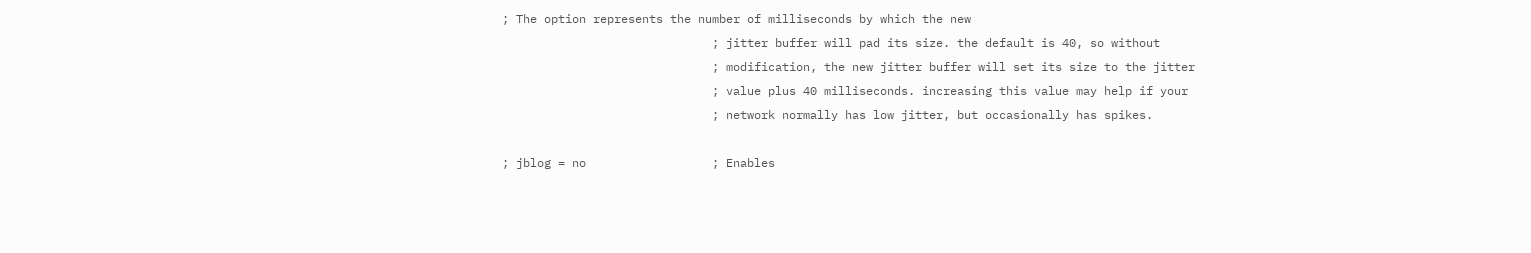; The option represents the number of milliseconds by which the new
                              ; jitter buffer will pad its size. the default is 40, so without
                              ; modification, the new jitter buffer will set its size to the jitter
                              ; value plus 40 milliseconds. increasing this value may help if your
                              ; network normally has low jitter, but occasionally has spikes.

; jblog = no                  ; Enables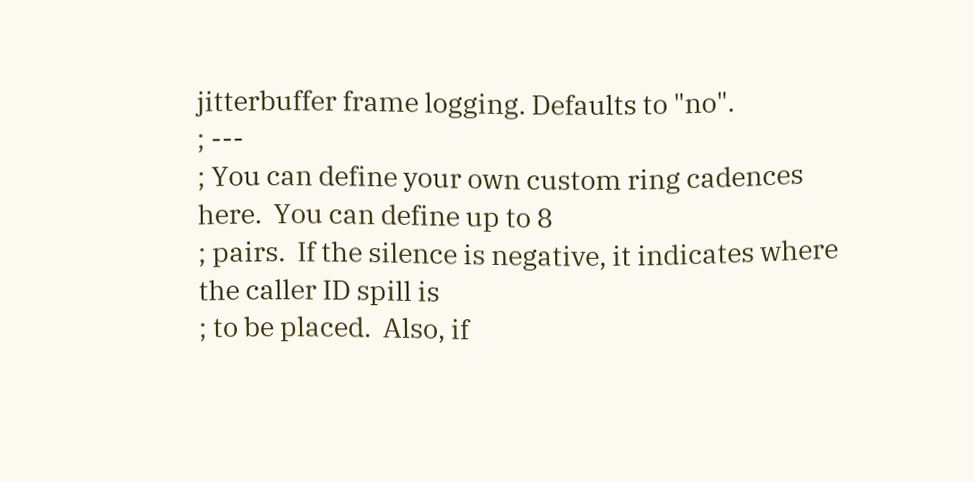jitterbuffer frame logging. Defaults to "no".
; ---
; You can define your own custom ring cadences here.  You can define up to 8
; pairs.  If the silence is negative, it indicates where the caller ID spill is
; to be placed.  Also, if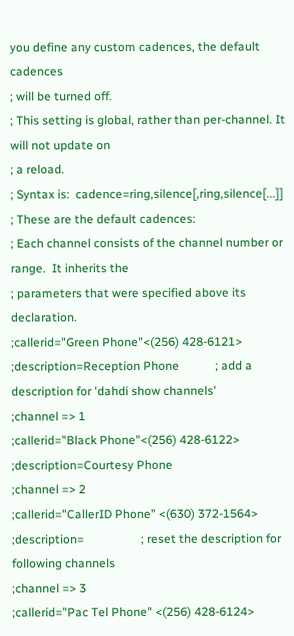you define any custom cadences, the default cadences
; will be turned off.
; This setting is global, rather than per-channel. It will not update on
; a reload.
; Syntax is:  cadence=ring,silence[,ring,silence[...]]
; These are the default cadences:
; Each channel consists of the channel number or range.  It inherits the
; parameters that were specified above its declaration.
;callerid="Green Phone"<(256) 428-6121>
;description=Reception Phone            ; add a description for 'dahdi show channels'
;channel => 1
;callerid="Black Phone"<(256) 428-6122>
;description=Courtesy Phone
;channel => 2
;callerid="CallerID Phone" <(630) 372-1564>
;description=                   ; reset the description for following channels
;channel => 3
;callerid="Pac Tel Phone" <(256) 428-6124>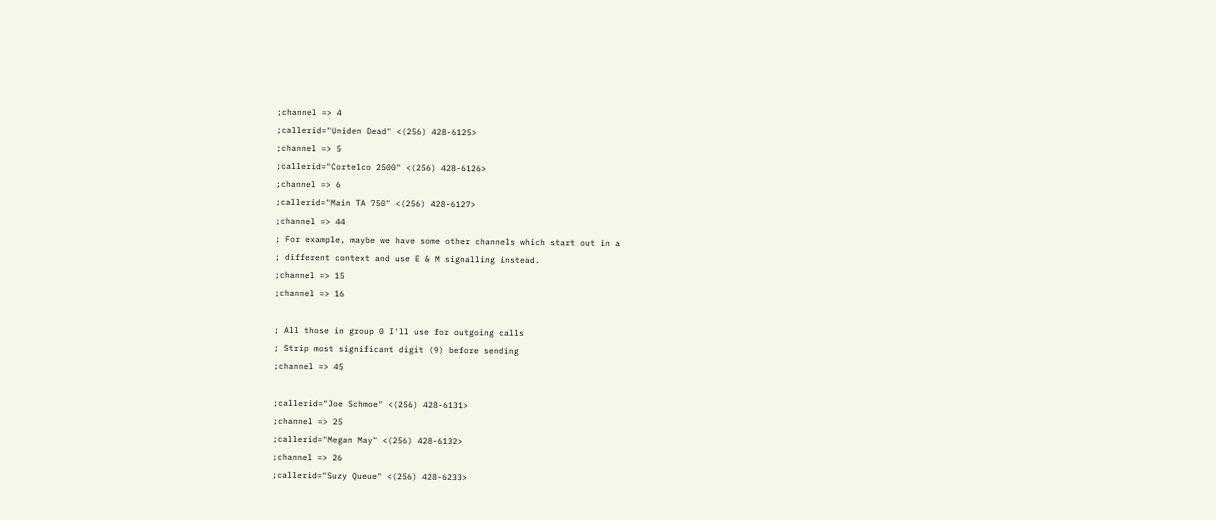;channel => 4
;callerid="Uniden Dead" <(256) 428-6125>
;channel => 5
;callerid="Cortelco 2500" <(256) 428-6126>
;channel => 6
;callerid="Main TA 750" <(256) 428-6127>
;channel => 44
; For example, maybe we have some other channels which start out in a
; different context and use E & M signalling instead.
;channel => 15
;channel => 16

; All those in group 0 I'll use for outgoing calls
; Strip most significant digit (9) before sending
;channel => 45

;callerid="Joe Schmoe" <(256) 428-6131>
;channel => 25
;callerid="Megan May" <(256) 428-6132>
;channel => 26
;callerid="Suzy Queue" <(256) 428-6233>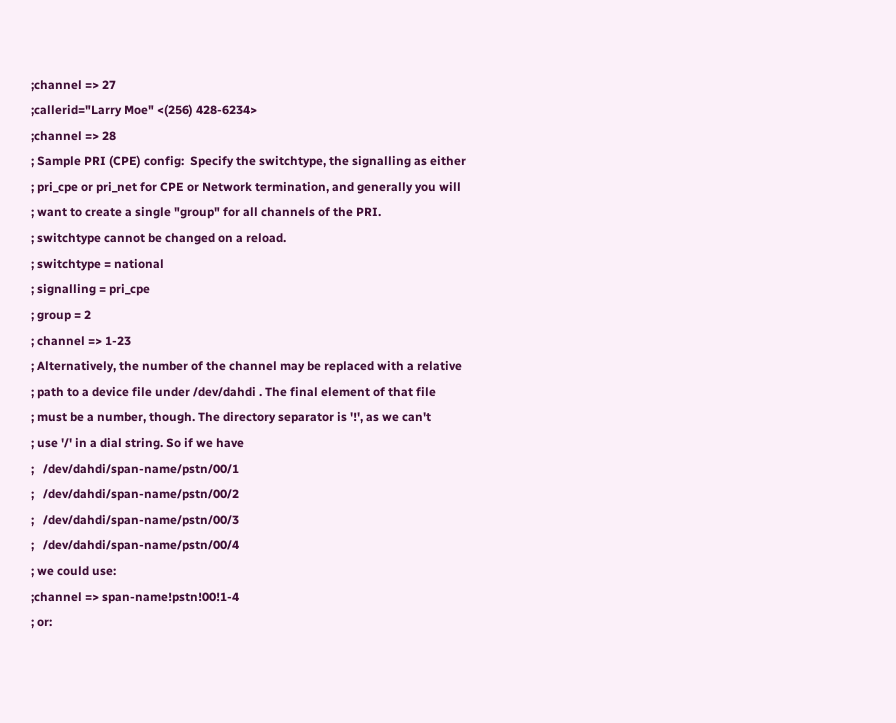;channel => 27
;callerid="Larry Moe" <(256) 428-6234>
;channel => 28
; Sample PRI (CPE) config:  Specify the switchtype, the signalling as either
; pri_cpe or pri_net for CPE or Network termination, and generally you will
; want to create a single "group" for all channels of the PRI.
; switchtype cannot be changed on a reload.
; switchtype = national
; signalling = pri_cpe
; group = 2
; channel => 1-23
; Alternatively, the number of the channel may be replaced with a relative
; path to a device file under /dev/dahdi . The final element of that file
; must be a number, though. The directory separator is '!', as we can't
; use '/' in a dial string. So if we have
;   /dev/dahdi/span-name/pstn/00/1
;   /dev/dahdi/span-name/pstn/00/2
;   /dev/dahdi/span-name/pstn/00/3
;   /dev/dahdi/span-name/pstn/00/4
; we could use:
;channel => span-name!pstn!00!1-4
; or: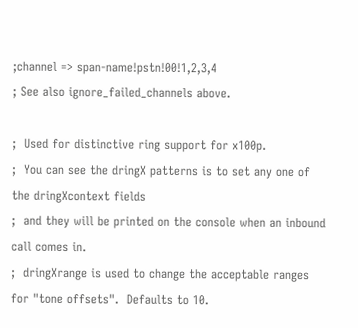;channel => span-name!pstn!00!1,2,3,4
; See also ignore_failed_channels above.

;  Used for distinctive ring support for x100p.
;  You can see the dringX patterns is to set any one of the dringXcontext fields
;  and they will be printed on the console when an inbound call comes in.
;  dringXrange is used to change the acceptable ranges for "tone offsets".  Defaults to 10.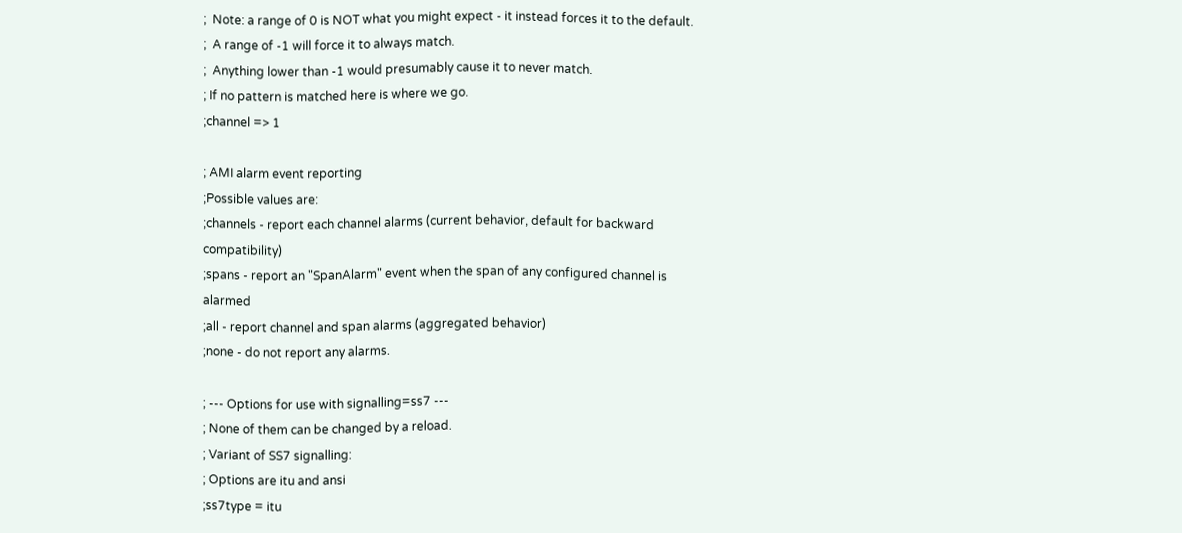;  Note: a range of 0 is NOT what you might expect - it instead forces it to the default.
;  A range of -1 will force it to always match.
;  Anything lower than -1 would presumably cause it to never match.
; If no pattern is matched here is where we go.
;channel => 1

; AMI alarm event reporting
;Possible values are:
;channels - report each channel alarms (current behavior, default for backward compatibility)
;spans - report an "SpanAlarm" event when the span of any configured channel is alarmed
;all - report channel and span alarms (aggregated behavior)
;none - do not report any alarms.

; --- Options for use with signalling=ss7 ---
; None of them can be changed by a reload.
; Variant of SS7 signalling:
; Options are itu and ansi
;ss7type = itu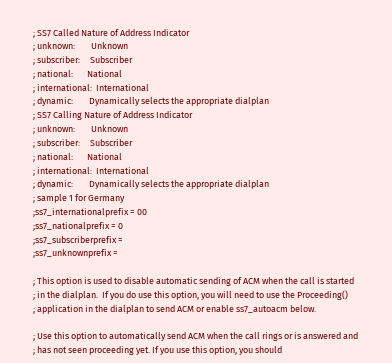; SS7 Called Nature of Address Indicator
; unknown:        Unknown
; subscriber:     Subscriber
; national:       National
; international:  International
; dynamic:        Dynamically selects the appropriate dialplan
; SS7 Calling Nature of Address Indicator
; unknown:        Unknown
; subscriber:     Subscriber
; national:       National
; international:  International
; dynamic:        Dynamically selects the appropriate dialplan
; sample 1 for Germany
;ss7_internationalprefix = 00
;ss7_nationalprefix = 0
;ss7_subscriberprefix =
;ss7_unknownprefix =

; This option is used to disable automatic sending of ACM when the call is started
; in the dialplan.  If you do use this option, you will need to use the Proceeding()
; application in the dialplan to send ACM or enable ss7_autoacm below.

; Use this option to automatically send ACM when the call rings or is answered and
; has not seen proceeding yet. If you use this option, you should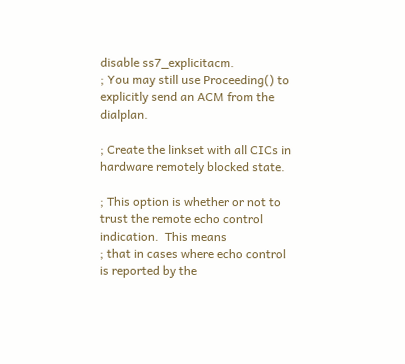disable ss7_explicitacm.
; You may still use Proceeding() to explicitly send an ACM from the dialplan.

; Create the linkset with all CICs in hardware remotely blocked state.

; This option is whether or not to trust the remote echo control indication.  This means
; that in cases where echo control is reported by the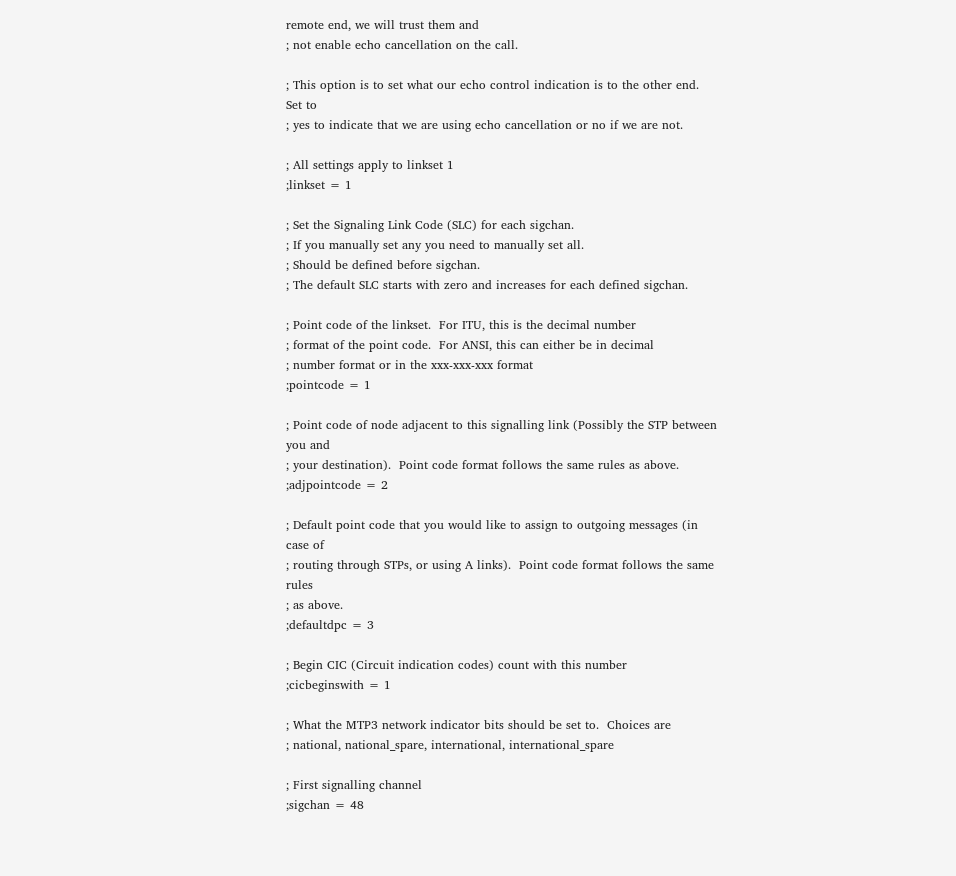remote end, we will trust them and
; not enable echo cancellation on the call.

; This option is to set what our echo control indication is to the other end.  Set to
; yes to indicate that we are using echo cancellation or no if we are not.

; All settings apply to linkset 1
;linkset = 1

; Set the Signaling Link Code (SLC) for each sigchan.
; If you manually set any you need to manually set all.
; Should be defined before sigchan.
; The default SLC starts with zero and increases for each defined sigchan.

; Point code of the linkset.  For ITU, this is the decimal number
; format of the point code.  For ANSI, this can either be in decimal
; number format or in the xxx-xxx-xxx format
;pointcode = 1

; Point code of node adjacent to this signalling link (Possibly the STP between you and
; your destination).  Point code format follows the same rules as above.
;adjpointcode = 2

; Default point code that you would like to assign to outgoing messages (in case of
; routing through STPs, or using A links).  Point code format follows the same rules
; as above.
;defaultdpc = 3

; Begin CIC (Circuit indication codes) count with this number
;cicbeginswith = 1

; What the MTP3 network indicator bits should be set to.  Choices are
; national, national_spare, international, international_spare

; First signalling channel
;sigchan = 48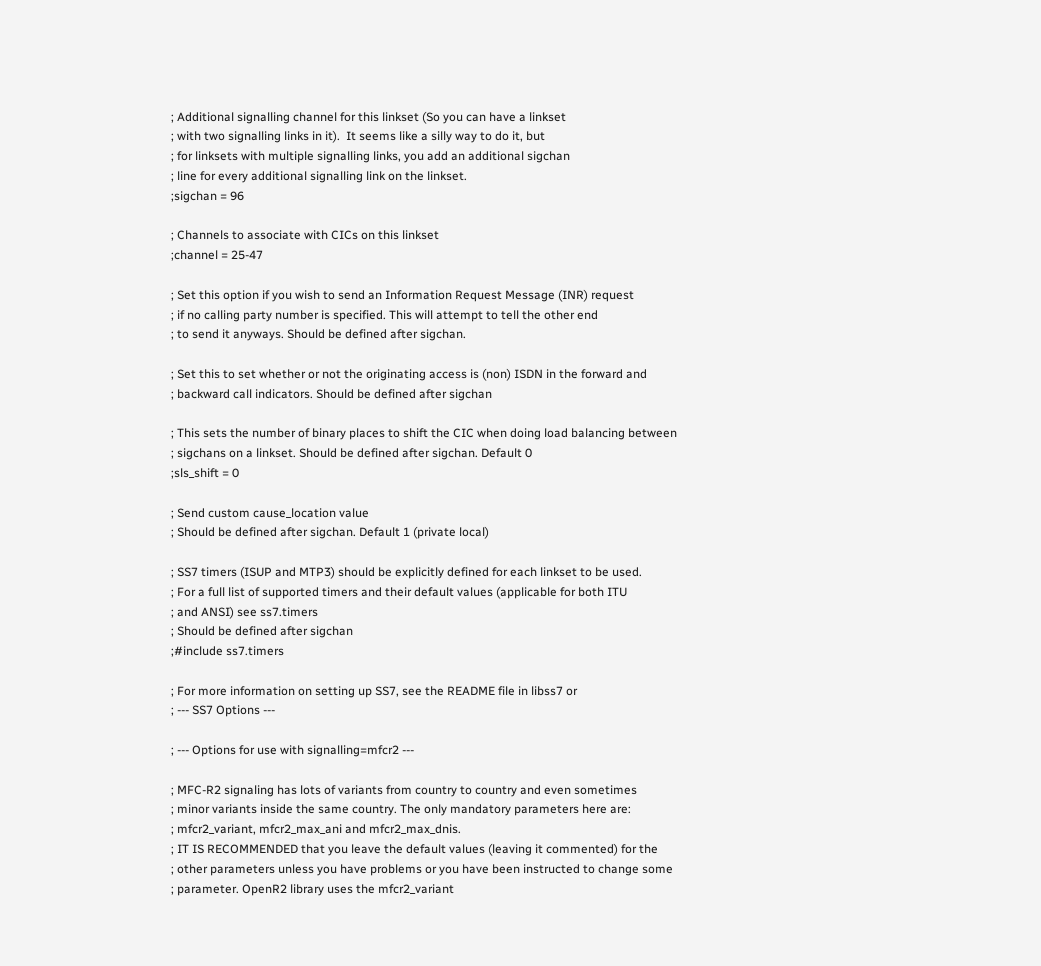; Additional signalling channel for this linkset (So you can have a linkset
; with two signalling links in it).  It seems like a silly way to do it, but
; for linksets with multiple signalling links, you add an additional sigchan
; line for every additional signalling link on the linkset.
;sigchan = 96

; Channels to associate with CICs on this linkset
;channel = 25-47

; Set this option if you wish to send an Information Request Message (INR) request
; if no calling party number is specified. This will attempt to tell the other end
; to send it anyways. Should be defined after sigchan.

; Set this to set whether or not the originating access is (non) ISDN in the forward and
; backward call indicators. Should be defined after sigchan

; This sets the number of binary places to shift the CIC when doing load balancing between
; sigchans on a linkset. Should be defined after sigchan. Default 0
;sls_shift = 0

; Send custom cause_location value
; Should be defined after sigchan. Default 1 (private local)

; SS7 timers (ISUP and MTP3) should be explicitly defined for each linkset to be used.
; For a full list of supported timers and their default values (applicable for both ITU
; and ANSI) see ss7.timers
; Should be defined after sigchan
;#include ss7.timers

; For more information on setting up SS7, see the README file in libss7 or
; --- SS7 Options ---

; --- Options for use with signalling=mfcr2 ---

; MFC-R2 signaling has lots of variants from country to country and even sometimes
; minor variants inside the same country. The only mandatory parameters here are:
; mfcr2_variant, mfcr2_max_ani and mfcr2_max_dnis.
; IT IS RECOMMENDED that you leave the default values (leaving it commented) for the
; other parameters unless you have problems or you have been instructed to change some
; parameter. OpenR2 library uses the mfcr2_variant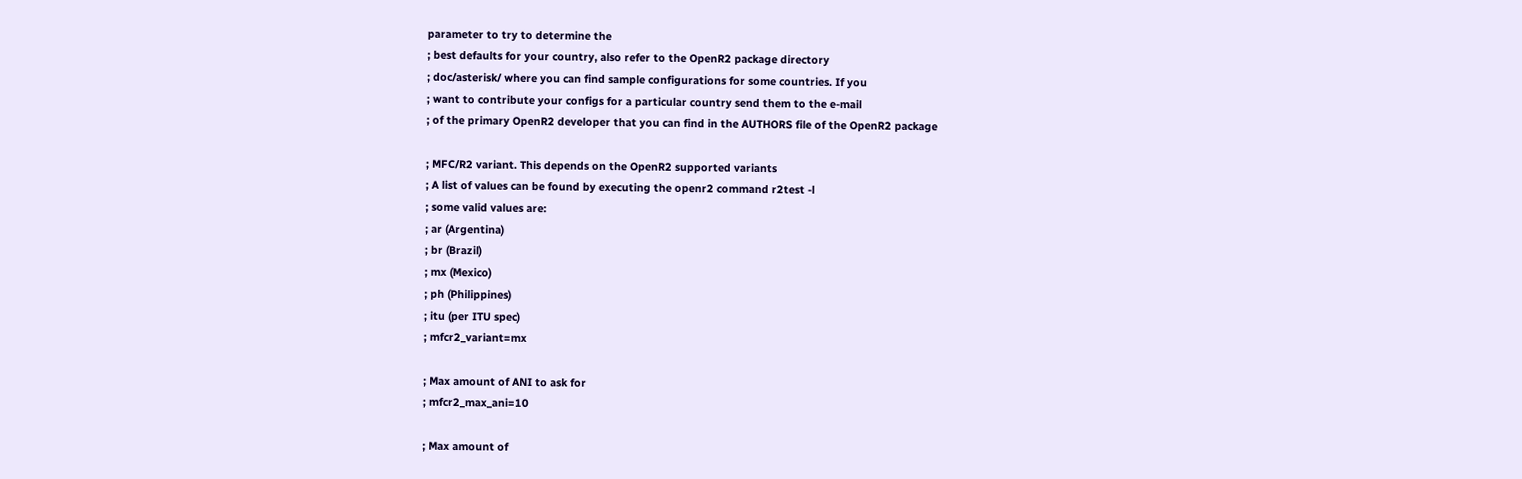parameter to try to determine the
; best defaults for your country, also refer to the OpenR2 package directory
; doc/asterisk/ where you can find sample configurations for some countries. If you
; want to contribute your configs for a particular country send them to the e-mail
; of the primary OpenR2 developer that you can find in the AUTHORS file of the OpenR2 package

; MFC/R2 variant. This depends on the OpenR2 supported variants
; A list of values can be found by executing the openr2 command r2test -l
; some valid values are:
; ar (Argentina)
; br (Brazil)
; mx (Mexico)
; ph (Philippines)
; itu (per ITU spec)
; mfcr2_variant=mx

; Max amount of ANI to ask for
; mfcr2_max_ani=10

; Max amount of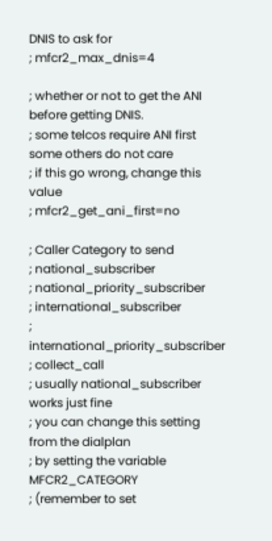DNIS to ask for
; mfcr2_max_dnis=4

; whether or not to get the ANI before getting DNIS.
; some telcos require ANI first some others do not care
; if this go wrong, change this value
; mfcr2_get_ani_first=no

; Caller Category to send
; national_subscriber
; national_priority_subscriber
; international_subscriber
; international_priority_subscriber
; collect_call
; usually national_subscriber works just fine
; you can change this setting from the dialplan
; by setting the variable MFCR2_CATEGORY
; (remember to set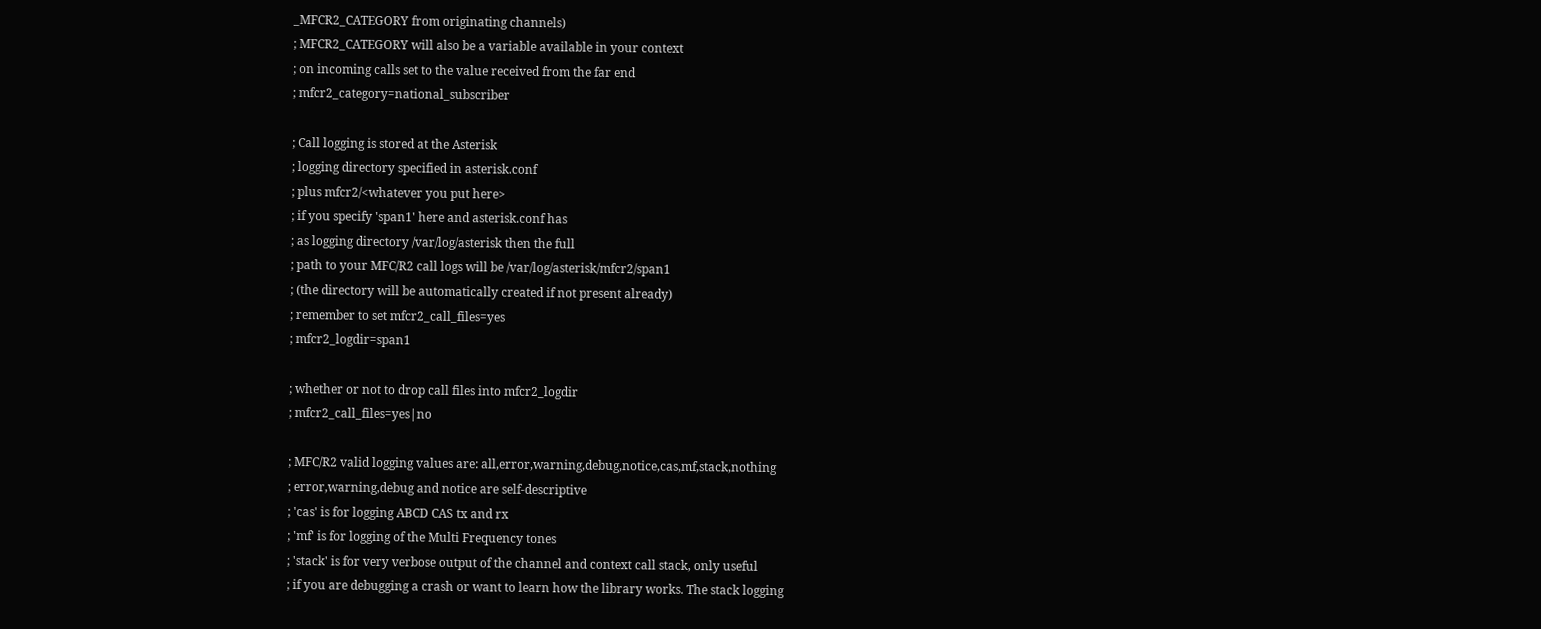_MFCR2_CATEGORY from originating channels)
; MFCR2_CATEGORY will also be a variable available in your context
; on incoming calls set to the value received from the far end
; mfcr2_category=national_subscriber

; Call logging is stored at the Asterisk
; logging directory specified in asterisk.conf
; plus mfcr2/<whatever you put here>
; if you specify 'span1' here and asterisk.conf has
; as logging directory /var/log/asterisk then the full
; path to your MFC/R2 call logs will be /var/log/asterisk/mfcr2/span1
; (the directory will be automatically created if not present already)
; remember to set mfcr2_call_files=yes
; mfcr2_logdir=span1

; whether or not to drop call files into mfcr2_logdir
; mfcr2_call_files=yes|no

; MFC/R2 valid logging values are: all,error,warning,debug,notice,cas,mf,stack,nothing
; error,warning,debug and notice are self-descriptive
; 'cas' is for logging ABCD CAS tx and rx
; 'mf' is for logging of the Multi Frequency tones
; 'stack' is for very verbose output of the channel and context call stack, only useful
; if you are debugging a crash or want to learn how the library works. The stack logging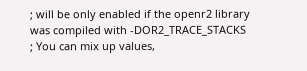; will be only enabled if the openr2 library was compiled with -DOR2_TRACE_STACKS
; You can mix up values,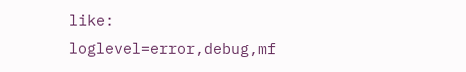like: loglevel=error,debug,mf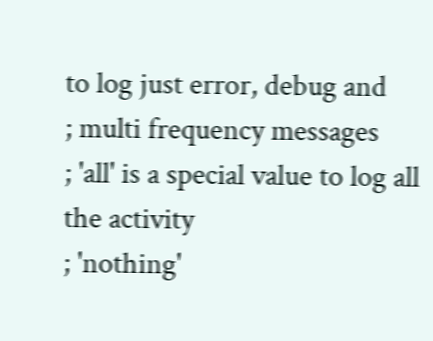to log just error, debug and
; multi frequency messages
; 'all' is a special value to log all the activity
; 'nothing'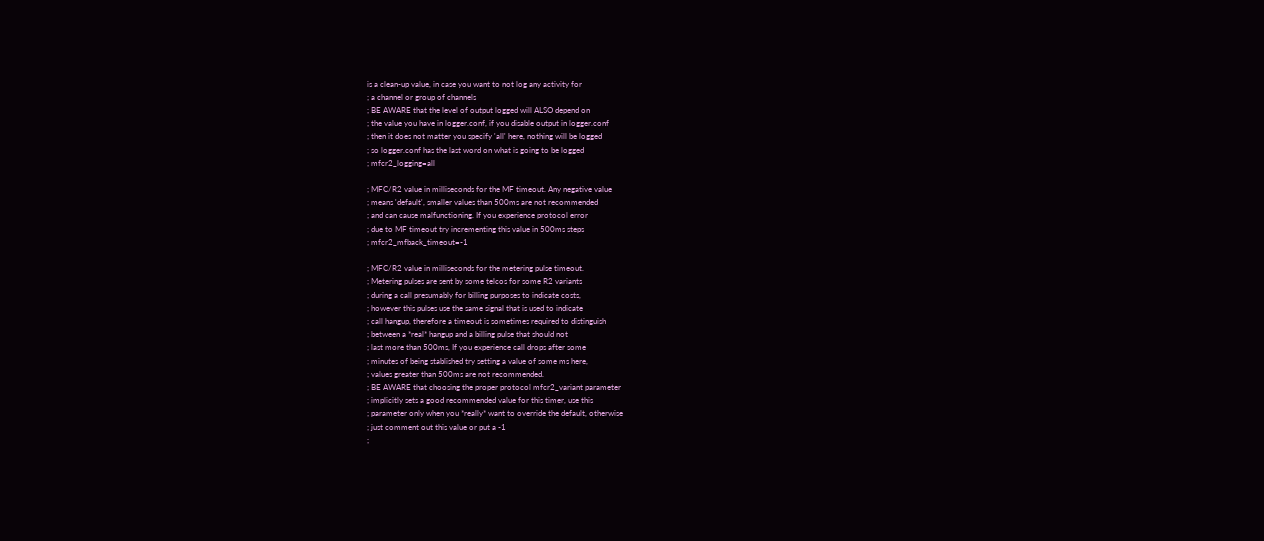is a clean-up value, in case you want to not log any activity for
; a channel or group of channels
; BE AWARE that the level of output logged will ALSO depend on
; the value you have in logger.conf, if you disable output in logger.conf
; then it does not matter you specify 'all' here, nothing will be logged
; so logger.conf has the last word on what is going to be logged
; mfcr2_logging=all

; MFC/R2 value in milliseconds for the MF timeout. Any negative value
; means 'default', smaller values than 500ms are not recommended
; and can cause malfunctioning. If you experience protocol error
; due to MF timeout try incrementing this value in 500ms steps
; mfcr2_mfback_timeout=-1

; MFC/R2 value in milliseconds for the metering pulse timeout.
; Metering pulses are sent by some telcos for some R2 variants
; during a call presumably for billing purposes to indicate costs,
; however this pulses use the same signal that is used to indicate
; call hangup, therefore a timeout is sometimes required to distinguish
; between a *real* hangup and a billing pulse that should not
; last more than 500ms, If you experience call drops after some
; minutes of being stablished try setting a value of some ms here,
; values greater than 500ms are not recommended.
; BE AWARE that choosing the proper protocol mfcr2_variant parameter
; implicitly sets a good recommended value for this timer, use this
; parameter only when you *really* want to override the default, otherwise
; just comment out this value or put a -1
;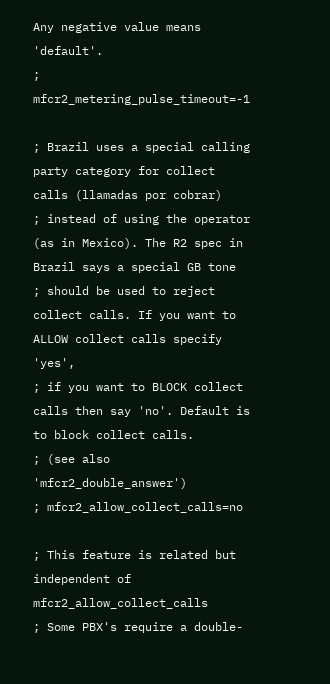Any negative value means 'default'.
; mfcr2_metering_pulse_timeout=-1

; Brazil uses a special calling party category for collect calls (llamadas por cobrar)
; instead of using the operator (as in Mexico). The R2 spec in Brazil says a special GB tone
; should be used to reject collect calls. If you want to ALLOW collect calls specify 'yes',
; if you want to BLOCK collect calls then say 'no'. Default is to block collect calls.
; (see also 'mfcr2_double_answer')
; mfcr2_allow_collect_calls=no

; This feature is related but independent of mfcr2_allow_collect_calls
; Some PBX's require a double-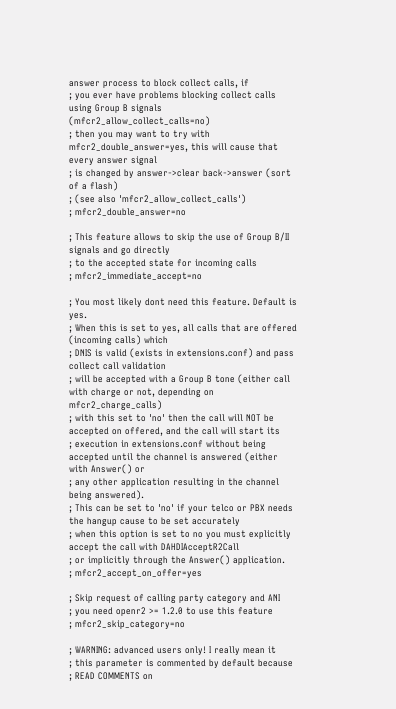answer process to block collect calls, if
; you ever have problems blocking collect calls using Group B signals (mfcr2_allow_collect_calls=no)
; then you may want to try with mfcr2_double_answer=yes, this will cause that every answer signal
; is changed by answer->clear back->answer (sort of a flash)
; (see also 'mfcr2_allow_collect_calls')
; mfcr2_double_answer=no

; This feature allows to skip the use of Group B/II signals and go directly
; to the accepted state for incoming calls
; mfcr2_immediate_accept=no

; You most likely dont need this feature. Default is yes.
; When this is set to yes, all calls that are offered (incoming calls) which
; DNIS is valid (exists in extensions.conf) and pass collect call validation
; will be accepted with a Group B tone (either call with charge or not, depending on mfcr2_charge_calls)
; with this set to 'no' then the call will NOT be accepted on offered, and the call will start its
; execution in extensions.conf without being accepted until the channel is answered (either with Answer() or
; any other application resulting in the channel being answered).
; This can be set to 'no' if your telco or PBX needs the hangup cause to be set accurately
; when this option is set to no you must explicitly accept the call with DAHDIAcceptR2Call
; or implicitly through the Answer() application.
; mfcr2_accept_on_offer=yes

; Skip request of calling party category and ANI
; you need openr2 >= 1.2.0 to use this feature
; mfcr2_skip_category=no

; WARNING: advanced users only! I really mean it
; this parameter is commented by default because
; READ COMMENTS on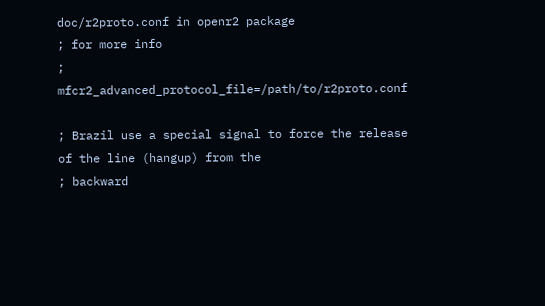doc/r2proto.conf in openr2 package
; for more info
; mfcr2_advanced_protocol_file=/path/to/r2proto.conf

; Brazil use a special signal to force the release of the line (hangup) from the
; backward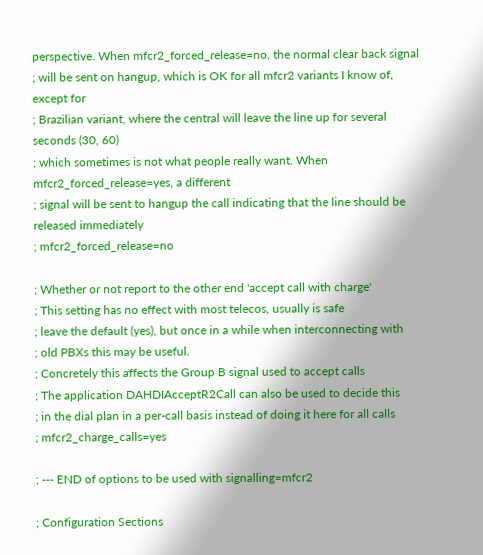perspective. When mfcr2_forced_release=no, the normal clear back signal
; will be sent on hangup, which is OK for all mfcr2 variants I know of, except for
; Brazilian variant, where the central will leave the line up for several seconds (30, 60)
; which sometimes is not what people really want. When mfcr2_forced_release=yes, a different
; signal will be sent to hangup the call indicating that the line should be released immediately
; mfcr2_forced_release=no

; Whether or not report to the other end 'accept call with charge'
; This setting has no effect with most telecos, usually is safe
; leave the default (yes), but once in a while when interconnecting with
; old PBXs this may be useful.
; Concretely this affects the Group B signal used to accept calls
; The application DAHDIAcceptR2Call can also be used to decide this
; in the dial plan in a per-call basis instead of doing it here for all calls
; mfcr2_charge_calls=yes

; --- END of options to be used with signalling=mfcr2

; Configuration Sections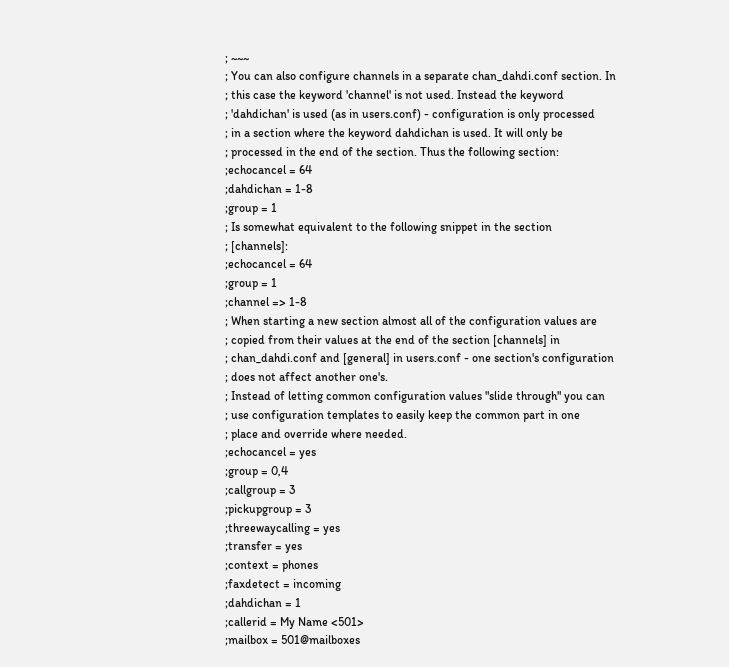; ~~~
; You can also configure channels in a separate chan_dahdi.conf section. In
; this case the keyword 'channel' is not used. Instead the keyword
; 'dahdichan' is used (as in users.conf) - configuration is only processed
; in a section where the keyword dahdichan is used. It will only be
; processed in the end of the section. Thus the following section:
;echocancel = 64
;dahdichan = 1-8
;group = 1
; Is somewhat equivalent to the following snippet in the section
; [channels]:
;echocancel = 64
;group = 1
;channel => 1-8
; When starting a new section almost all of the configuration values are
; copied from their values at the end of the section [channels] in
; chan_dahdi.conf and [general] in users.conf - one section's configuration
; does not affect another one's.
; Instead of letting common configuration values "slide through" you can
; use configuration templates to easily keep the common part in one
; place and override where needed.
;echocancel = yes
;group = 0,4
;callgroup = 3
;pickupgroup = 3
;threewaycalling = yes
;transfer = yes
;context = phones
;faxdetect = incoming
;dahdichan = 1
;callerid = My Name <501>
;mailbox = 501@mailboxes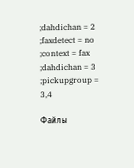;dahdichan = 2
;faxdetect = no
;context = fax
;dahdichan = 3
;pickupgroup = 3,4

Файлы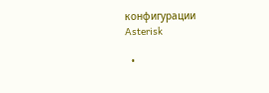конфигурации Asterisk

  •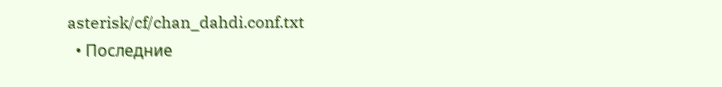asterisk/cf/chan_dahdi.conf.txt
  • Последние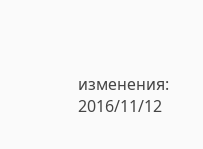изменения: 2016/11/12